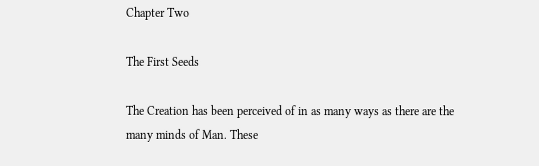Chapter Two

The First Seeds

The Creation has been perceived of in as many ways as there are the many minds of Man. These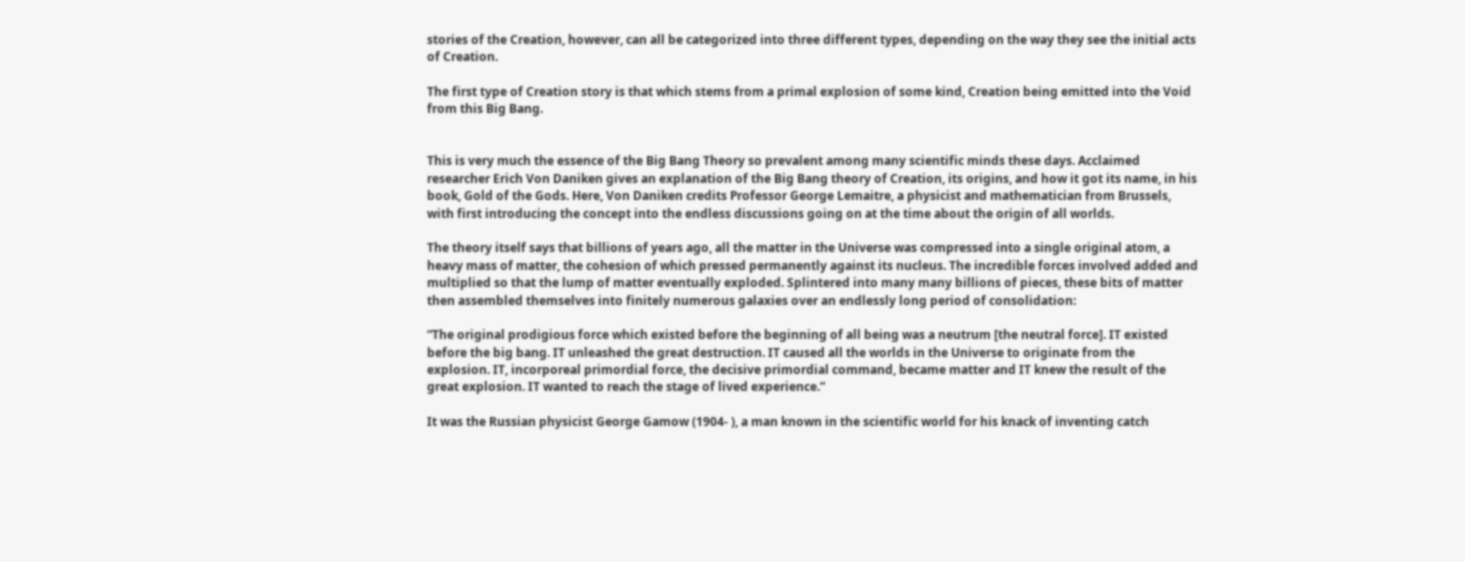stories of the Creation, however, can all be categorized into three different types, depending on the way they see the initial acts of Creation.

The first type of Creation story is that which stems from a primal explosion of some kind, Creation being emitted into the Void from this Big Bang.


This is very much the essence of the Big Bang Theory so prevalent among many scientific minds these days. Acclaimed researcher Erich Von Daniken gives an explanation of the Big Bang theory of Creation, its origins, and how it got its name, in his book, Gold of the Gods. Here, Von Daniken credits Professor George Lemaitre, a physicist and mathematician from Brussels, with first introducing the concept into the endless discussions going on at the time about the origin of all worlds.

The theory itself says that billions of years ago, all the matter in the Universe was compressed into a single original atom, a heavy mass of matter, the cohesion of which pressed permanently against its nucleus. The incredible forces involved added and multiplied so that the lump of matter eventually exploded. Splintered into many many billions of pieces, these bits of matter then assembled themselves into finitely numerous galaxies over an endlessly long period of consolidation:

“The original prodigious force which existed before the beginning of all being was a neutrum [the neutral force]. IT existed before the big bang. IT unleashed the great destruction. IT caused all the worlds in the Universe to originate from the explosion. IT, incorporeal primordial force, the decisive primordial command, became matter and IT knew the result of the great explosion. IT wanted to reach the stage of lived experience.”

It was the Russian physicist George Gamow (1904- ), a man known in the scientific world for his knack of inventing catch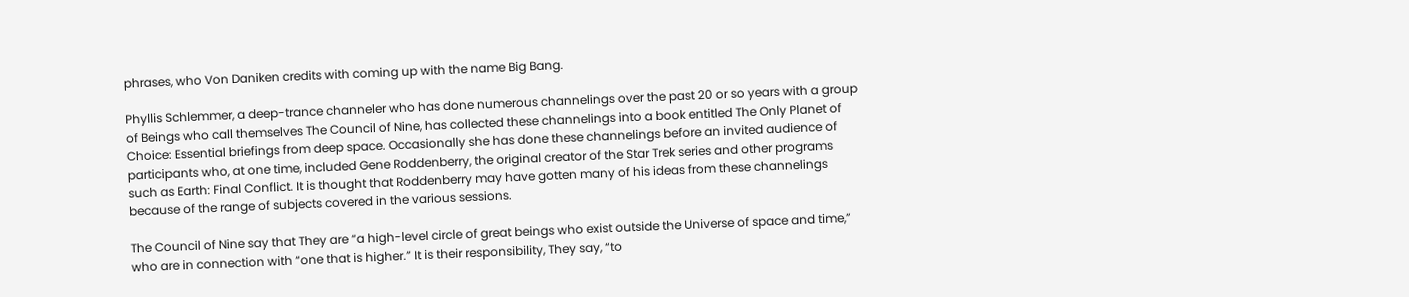phrases, who Von Daniken credits with coming up with the name Big Bang.

Phyllis Schlemmer, a deep-trance channeler who has done numerous channelings over the past 20 or so years with a group of Beings who call themselves The Council of Nine, has collected these channelings into a book entitled The Only Planet of Choice: Essential briefings from deep space. Occasionally she has done these channelings before an invited audience of participants who, at one time, included Gene Roddenberry, the original creator of the Star Trek series and other programs such as Earth: Final Conflict. It is thought that Roddenberry may have gotten many of his ideas from these channelings because of the range of subjects covered in the various sessions.

The Council of Nine say that They are “a high-level circle of great beings who exist outside the Universe of space and time,” who are in connection with “one that is higher.” It is their responsibility, They say, “to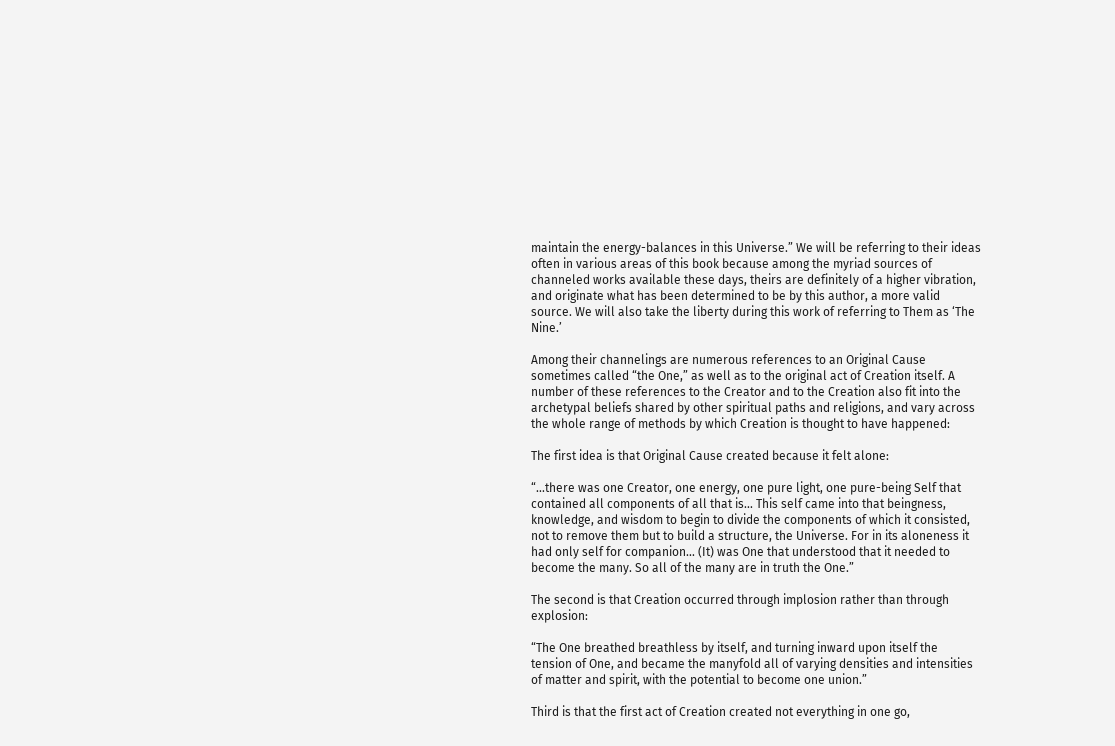maintain the energy-balances in this Universe.” We will be referring to their ideas often in various areas of this book because among the myriad sources of channeled works available these days, theirs are definitely of a higher vibration, and originate what has been determined to be by this author, a more valid source. We will also take the liberty during this work of referring to Them as ‘The Nine.’

Among their channelings are numerous references to an Original Cause sometimes called “the One,” as well as to the original act of Creation itself. A number of these references to the Creator and to the Creation also fit into the archetypal beliefs shared by other spiritual paths and religions, and vary across the whole range of methods by which Creation is thought to have happened:

The first idea is that Original Cause created because it felt alone:

“...there was one Creator, one energy, one pure light, one pure-being Self that contained all components of all that is... This self came into that beingness, knowledge, and wisdom to begin to divide the components of which it consisted, not to remove them but to build a structure, the Universe. For in its aloneness it had only self for companion... (It) was One that understood that it needed to become the many. So all of the many are in truth the One.”

The second is that Creation occurred through implosion rather than through explosion:

“The One breathed breathless by itself, and turning inward upon itself the tension of One, and became the manyfold all of varying densities and intensities of matter and spirit, with the potential to become one union.”

Third is that the first act of Creation created not everything in one go,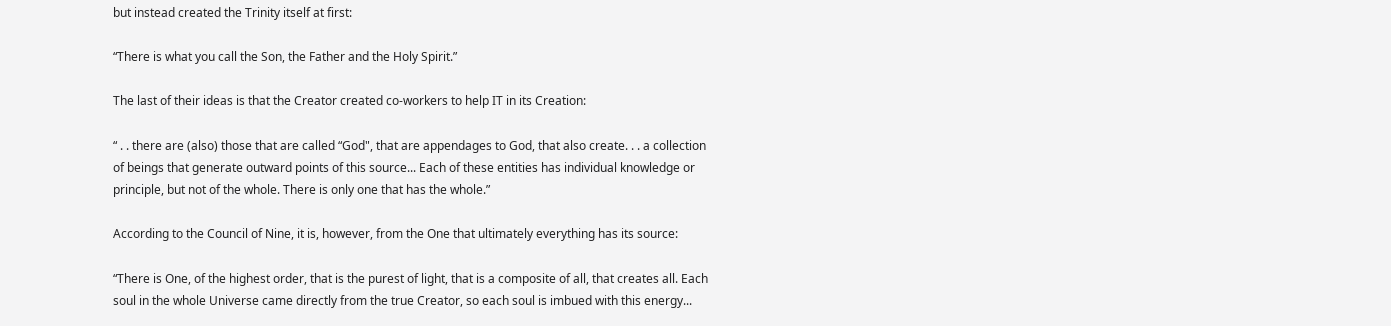but instead created the Trinity itself at first:

“There is what you call the Son, the Father and the Holy Spirit.”

The last of their ideas is that the Creator created co-workers to help IT in its Creation:

“ . . there are (also) those that are called “God", that are appendages to God, that also create. . . a collection of beings that generate outward points of this source... Each of these entities has individual knowledge or principle, but not of the whole. There is only one that has the whole.”

According to the Council of Nine, it is, however, from the One that ultimately everything has its source:

“There is One, of the highest order, that is the purest of light, that is a composite of all, that creates all. Each soul in the whole Universe came directly from the true Creator, so each soul is imbued with this energy...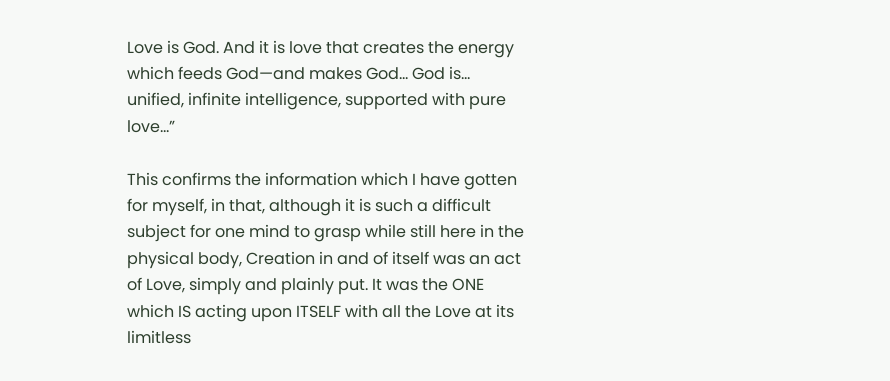Love is God. And it is love that creates the energy which feeds God—and makes God... God is... unified, infinite intelligence, supported with pure love...”

This confirms the information which I have gotten for myself, in that, although it is such a difficult subject for one mind to grasp while still here in the physical body, Creation in and of itself was an act of Love, simply and plainly put. It was the ONE which IS acting upon ITSELF with all the Love at its limitless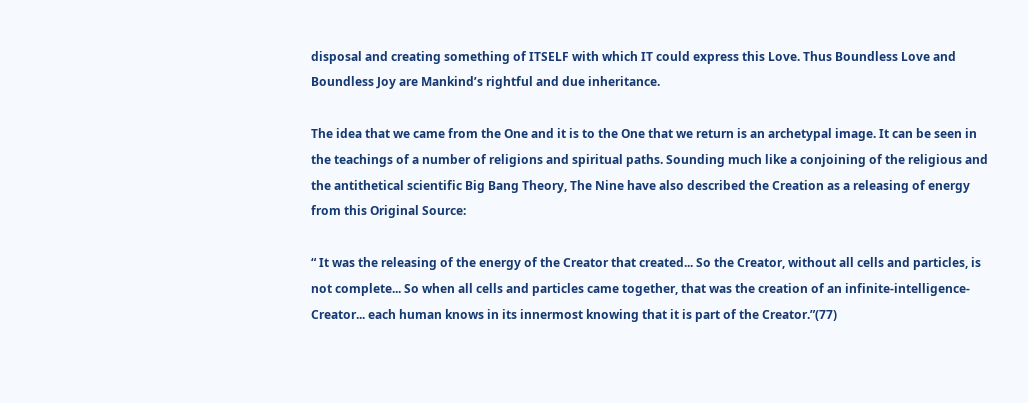disposal and creating something of ITSELF with which IT could express this Love. Thus Boundless Love and Boundless Joy are Mankind’s rightful and due inheritance.

The idea that we came from the One and it is to the One that we return is an archetypal image. It can be seen in the teachings of a number of religions and spiritual paths. Sounding much like a conjoining of the religious and the antithetical scientific Big Bang Theory, The Nine have also described the Creation as a releasing of energy from this Original Source:

“ It was the releasing of the energy of the Creator that created... So the Creator, without all cells and particles, is not complete... So when all cells and particles came together, that was the creation of an infinite-intelligence-Creator... each human knows in its innermost knowing that it is part of the Creator.”(77)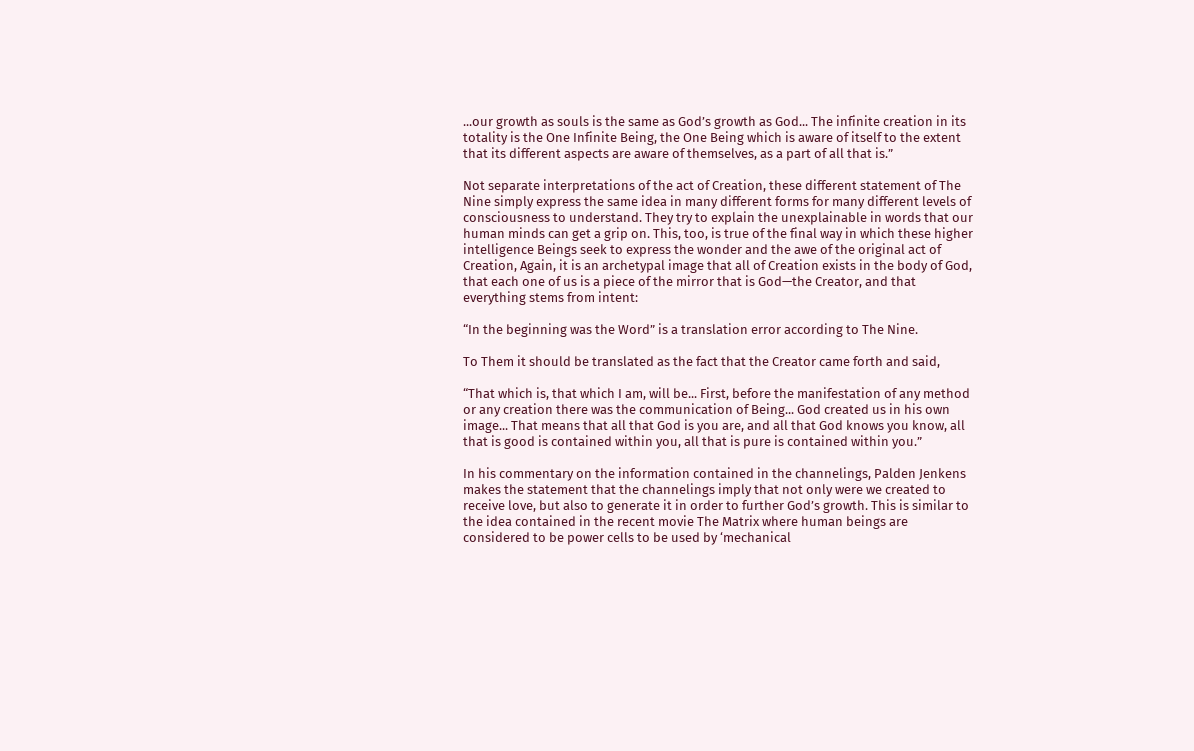...our growth as souls is the same as God’s growth as God... The infinite creation in its totality is the One Infinite Being, the One Being which is aware of itself to the extent that its different aspects are aware of themselves, as a part of all that is.”

Not separate interpretations of the act of Creation, these different statement of The Nine simply express the same idea in many different forms for many different levels of consciousness to understand. They try to explain the unexplainable in words that our human minds can get a grip on. This, too, is true of the final way in which these higher intelligence Beings seek to express the wonder and the awe of the original act of Creation, Again, it is an archetypal image that all of Creation exists in the body of God, that each one of us is a piece of the mirror that is God—the Creator, and that everything stems from intent:

“In the beginning was the Word” is a translation error according to The Nine.

To Them it should be translated as the fact that the Creator came forth and said,

“That which is, that which I am, will be... First, before the manifestation of any method or any creation there was the communication of Being... God created us in his own image... That means that all that God is you are, and all that God knows you know, all that is good is contained within you, all that is pure is contained within you.”

In his commentary on the information contained in the channelings, Palden Jenkens makes the statement that the channelings imply that not only were we created to receive love, but also to generate it in order to further God’s growth. This is similar to the idea contained in the recent movie The Matrix where human beings are considered to be power cells to be used by ‘mechanical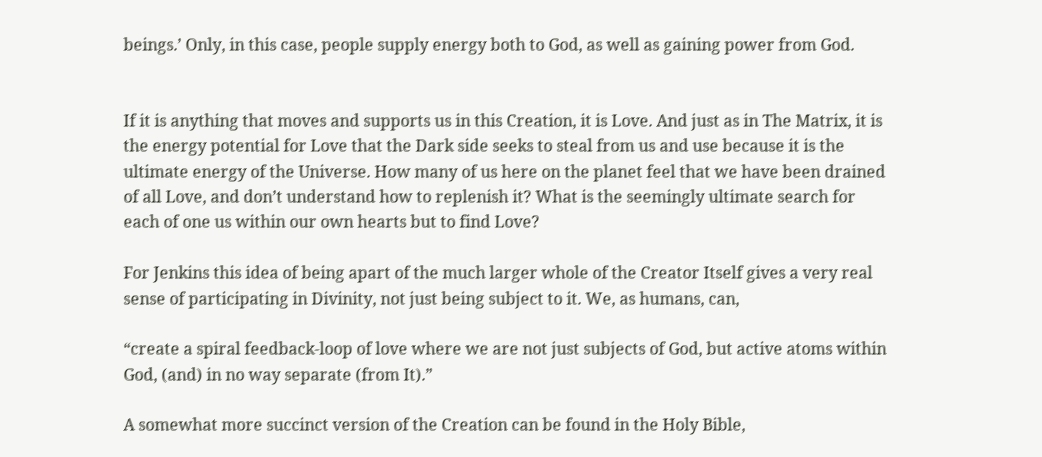beings.’ Only, in this case, people supply energy both to God, as well as gaining power from God.


If it is anything that moves and supports us in this Creation, it is Love. And just as in The Matrix, it is the energy potential for Love that the Dark side seeks to steal from us and use because it is the ultimate energy of the Universe. How many of us here on the planet feel that we have been drained of all Love, and don’t understand how to replenish it? What is the seemingly ultimate search for each of one us within our own hearts but to find Love?

For Jenkins this idea of being apart of the much larger whole of the Creator Itself gives a very real sense of participating in Divinity, not just being subject to it. We, as humans, can,

“create a spiral feedback-loop of love where we are not just subjects of God, but active atoms within God, (and) in no way separate (from It).”

A somewhat more succinct version of the Creation can be found in the Holy Bible,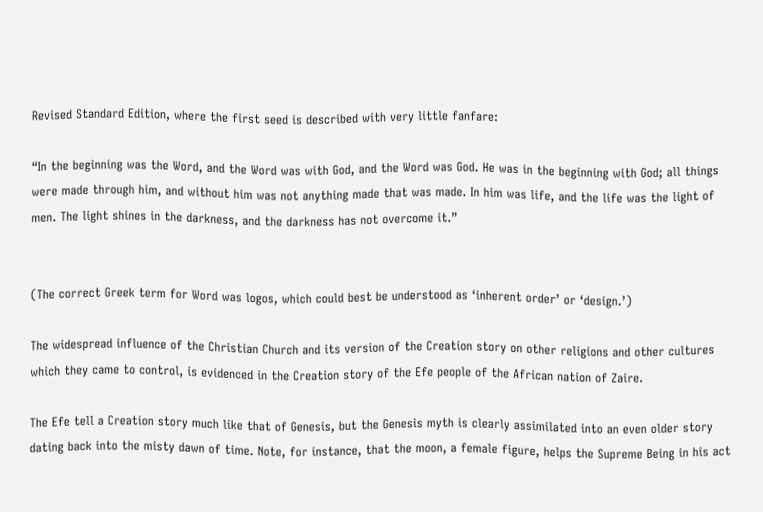Revised Standard Edition, where the first seed is described with very little fanfare:

“In the beginning was the Word, and the Word was with God, and the Word was God. He was in the beginning with God; all things were made through him, and without him was not anything made that was made. In him was life, and the life was the light of men. The light shines in the darkness, and the darkness has not overcome it.”


(The correct Greek term for Word was logos, which could best be understood as ‘inherent order’ or ‘design.’)

The widespread influence of the Christian Church and its version of the Creation story on other religions and other cultures which they came to control, is evidenced in the Creation story of the Efe people of the African nation of Zaire.

The Efe tell a Creation story much like that of Genesis, but the Genesis myth is clearly assimilated into an even older story dating back into the misty dawn of time. Note, for instance, that the moon, a female figure, helps the Supreme Being in his act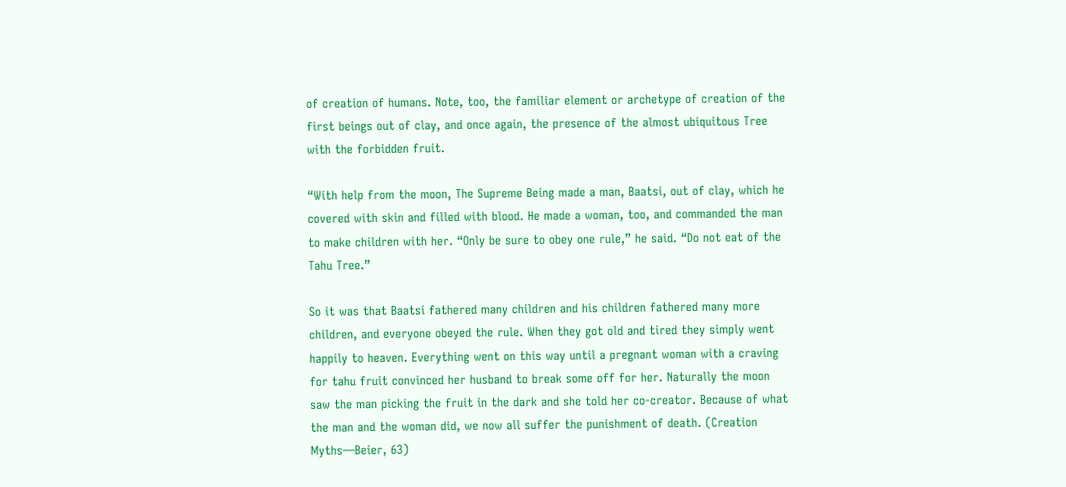of creation of humans. Note, too, the familiar element or archetype of creation of the first beings out of clay, and once again, the presence of the almost ubiquitous Tree with the forbidden fruit.

“With help from the moon, The Supreme Being made a man, Baatsi, out of clay, which he covered with skin and filled with blood. He made a woman, too, and commanded the man to make children with her. “Only be sure to obey one rule,” he said. “Do not eat of the Tahu Tree.”

So it was that Baatsi fathered many children and his children fathered many more children, and everyone obeyed the rule. When they got old and tired they simply went happily to heaven. Everything went on this way until a pregnant woman with a craving for tahu fruit convinced her husband to break some off for her. Naturally the moon saw the man picking the fruit in the dark and she told her co-creator. Because of what the man and the woman did, we now all suffer the punishment of death. (Creation Myths—Beier, 63)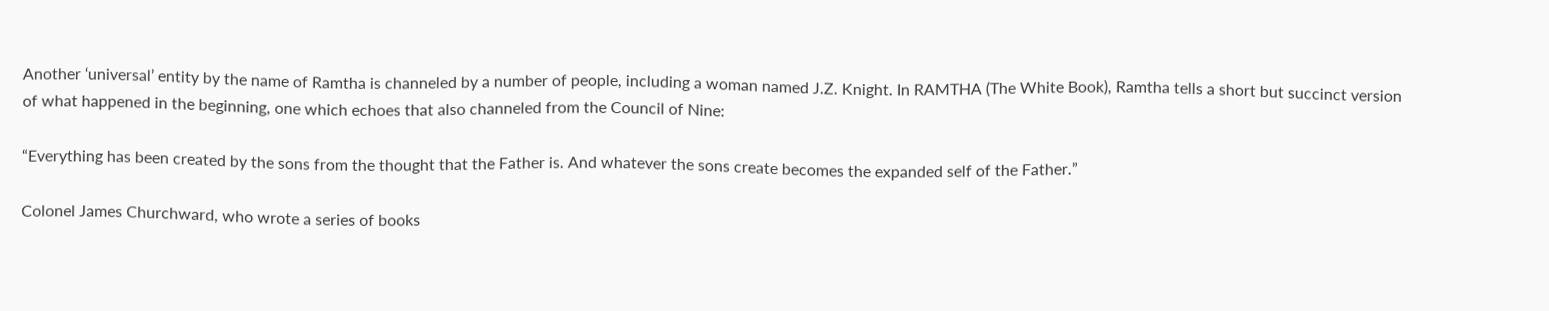Another ‘universal’ entity by the name of Ramtha is channeled by a number of people, including a woman named J.Z. Knight. In RAMTHA (The White Book), Ramtha tells a short but succinct version of what happened in the beginning, one which echoes that also channeled from the Council of Nine:

“Everything has been created by the sons from the thought that the Father is. And whatever the sons create becomes the expanded self of the Father.”

Colonel James Churchward, who wrote a series of books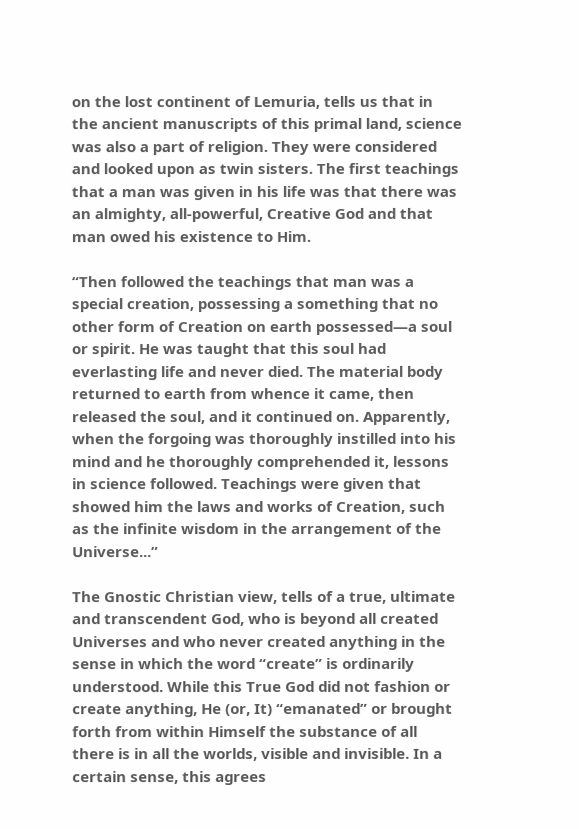on the lost continent of Lemuria, tells us that in the ancient manuscripts of this primal land, science was also a part of religion. They were considered and looked upon as twin sisters. The first teachings that a man was given in his life was that there was an almighty, all-powerful, Creative God and that man owed his existence to Him.

“Then followed the teachings that man was a special creation, possessing a something that no other form of Creation on earth possessed—a soul or spirit. He was taught that this soul had everlasting life and never died. The material body returned to earth from whence it came, then released the soul, and it continued on. Apparently, when the forgoing was thoroughly instilled into his mind and he thoroughly comprehended it, lessons in science followed. Teachings were given that showed him the laws and works of Creation, such as the infinite wisdom in the arrangement of the Universe...”

The Gnostic Christian view, tells of a true, ultimate and transcendent God, who is beyond all created Universes and who never created anything in the sense in which the word “create” is ordinarily understood. While this True God did not fashion or create anything, He (or, It) “emanated” or brought forth from within Himself the substance of all there is in all the worlds, visible and invisible. In a certain sense, this agrees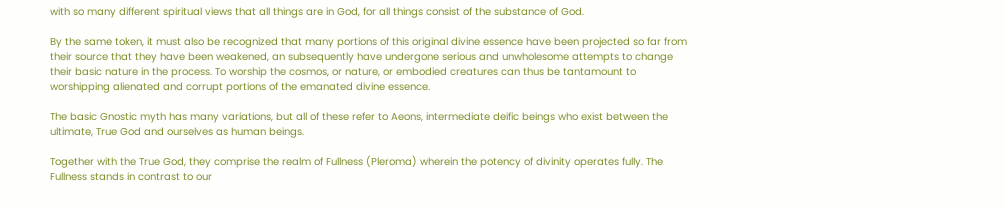with so many different spiritual views that all things are in God, for all things consist of the substance of God.

By the same token, it must also be recognized that many portions of this original divine essence have been projected so far from their source that they have been weakened, an subsequently have undergone serious and unwholesome attempts to change their basic nature in the process. To worship the cosmos, or nature, or embodied creatures can thus be tantamount to worshipping alienated and corrupt portions of the emanated divine essence.

The basic Gnostic myth has many variations, but all of these refer to Aeons, intermediate deific beings who exist between the ultimate, True God and ourselves as human beings.

Together with the True God, they comprise the realm of Fullness (Pleroma) wherein the potency of divinity operates fully. The Fullness stands in contrast to our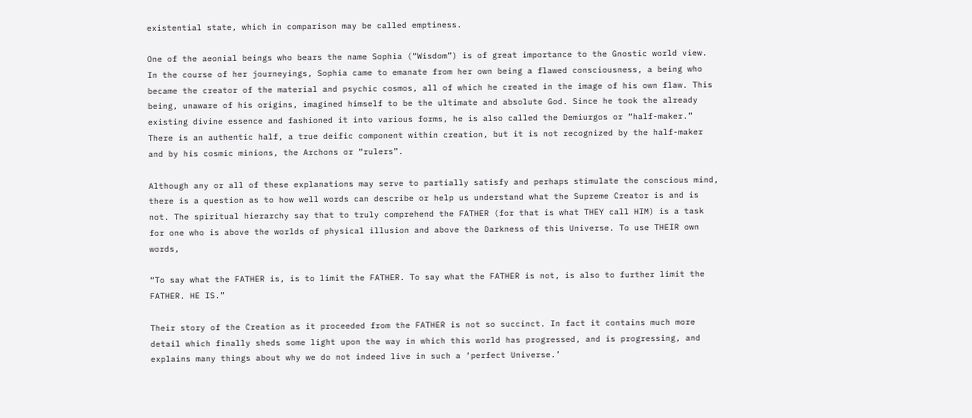existential state, which in comparison may be called emptiness.

One of the aeonial beings who bears the name Sophia (“Wisdom”) is of great importance to the Gnostic world view. In the course of her journeyings, Sophia came to emanate from her own being a flawed consciousness, a being who became the creator of the material and psychic cosmos, all of which he created in the image of his own flaw. This being, unaware of his origins, imagined himself to be the ultimate and absolute God. Since he took the already existing divine essence and fashioned it into various forms, he is also called the Demiurgos or “half-maker.” There is an authentic half, a true deific component within creation, but it is not recognized by the half-maker and by his cosmic minions, the Archons or “rulers”.

Although any or all of these explanations may serve to partially satisfy and perhaps stimulate the conscious mind, there is a question as to how well words can describe or help us understand what the Supreme Creator is and is not. The spiritual hierarchy say that to truly comprehend the FATHER (for that is what THEY call HIM) is a task for one who is above the worlds of physical illusion and above the Darkness of this Universe. To use THEIR own words,

“To say what the FATHER is, is to limit the FATHER. To say what the FATHER is not, is also to further limit the FATHER. HE IS.”

Their story of the Creation as it proceeded from the FATHER is not so succinct. In fact it contains much more detail which finally sheds some light upon the way in which this world has progressed, and is progressing, and explains many things about why we do not indeed live in such a ‘perfect Universe.’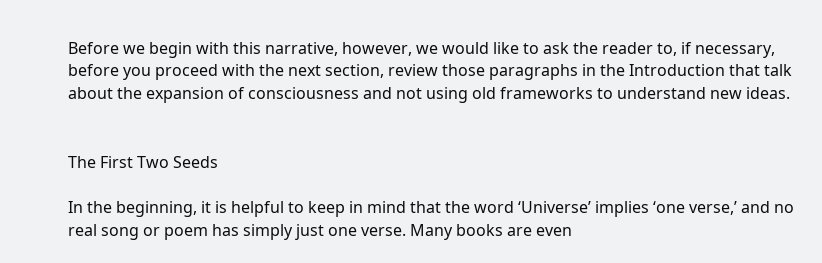Before we begin with this narrative, however, we would like to ask the reader to, if necessary, before you proceed with the next section, review those paragraphs in the Introduction that talk about the expansion of consciousness and not using old frameworks to understand new ideas.


The First Two Seeds

In the beginning, it is helpful to keep in mind that the word ‘Universe’ implies ‘one verse,’ and no real song or poem has simply just one verse. Many books are even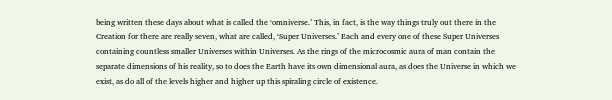being written these days about what is called the ‘omniverse.’ This, in fact, is the way things truly out there in the Creation for there are really seven, what are called, ‘Super Universes.’ Each and every one of these Super Universes containing countless smaller Universes within Universes. As the rings of the microcosmic aura of man contain the separate dimensions of his reality, so to does the Earth have its own dimensional aura, as does the Universe in which we exist, as do all of the levels higher and higher up this spiraling circle of existence.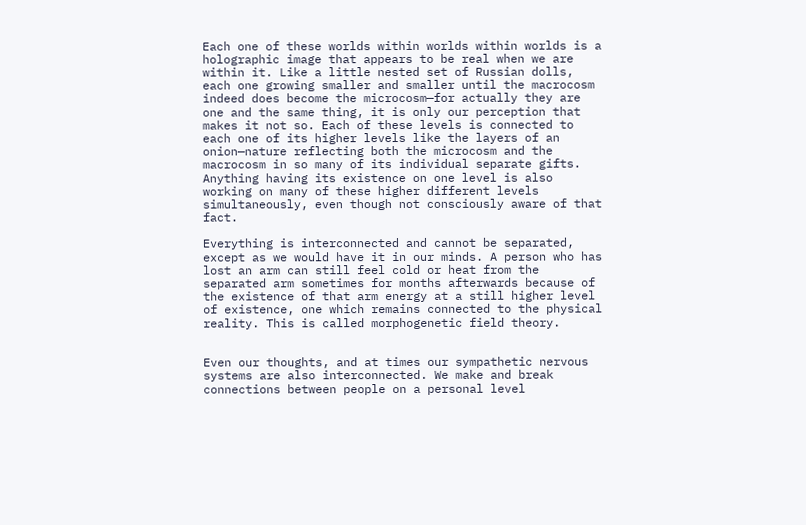Each one of these worlds within worlds within worlds is a holographic image that appears to be real when we are within it. Like a little nested set of Russian dolls, each one growing smaller and smaller until the macrocosm indeed does become the microcosm—for actually they are one and the same thing, it is only our perception that makes it not so. Each of these levels is connected to each one of its higher levels like the layers of an onion—nature reflecting both the microcosm and the macrocosm in so many of its individual separate gifts. Anything having its existence on one level is also working on many of these higher different levels simultaneously, even though not consciously aware of that fact.

Everything is interconnected and cannot be separated, except as we would have it in our minds. A person who has lost an arm can still feel cold or heat from the separated arm sometimes for months afterwards because of the existence of that arm energy at a still higher level of existence, one which remains connected to the physical reality. This is called morphogenetic field theory.


Even our thoughts, and at times our sympathetic nervous systems are also interconnected. We make and break connections between people on a personal level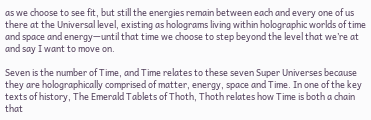as we choose to see fit, but still the energies remain between each and every one of us there at the Universal level, existing as holograms living within holographic worlds of time and space and energy—until that time we choose to step beyond the level that we’re at and say I want to move on.

Seven is the number of Time, and Time relates to these seven Super Universes because they are holographically comprised of matter, energy, space and Time. In one of the key texts of history, The Emerald Tablets of Thoth, Thoth relates how Time is both a chain that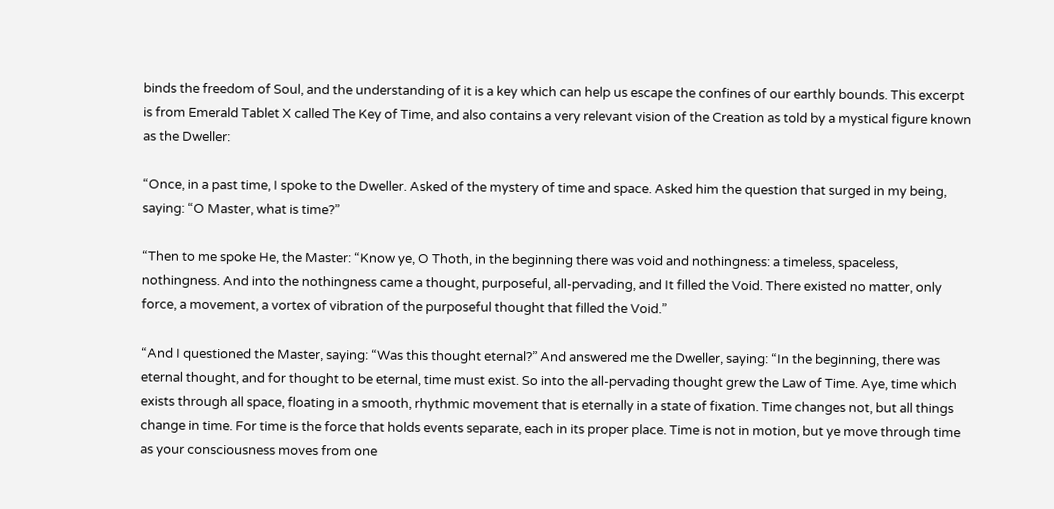binds the freedom of Soul, and the understanding of it is a key which can help us escape the confines of our earthly bounds. This excerpt is from Emerald Tablet X called The Key of Time, and also contains a very relevant vision of the Creation as told by a mystical figure known as the Dweller:

“Once, in a past time, I spoke to the Dweller. Asked of the mystery of time and space. Asked him the question that surged in my being, saying: “O Master, what is time?”

“Then to me spoke He, the Master: “Know ye, O Thoth, in the beginning there was void and nothingness: a timeless, spaceless, nothingness. And into the nothingness came a thought, purposeful, all-pervading, and It filled the Void. There existed no matter, only force, a movement, a vortex of vibration of the purposeful thought that filled the Void.”

“And I questioned the Master, saying: “Was this thought eternal?” And answered me the Dweller, saying: “In the beginning, there was eternal thought, and for thought to be eternal, time must exist. So into the all-pervading thought grew the Law of Time. Aye, time which exists through all space, floating in a smooth, rhythmic movement that is eternally in a state of fixation. Time changes not, but all things change in time. For time is the force that holds events separate, each in its proper place. Time is not in motion, but ye move through time as your consciousness moves from one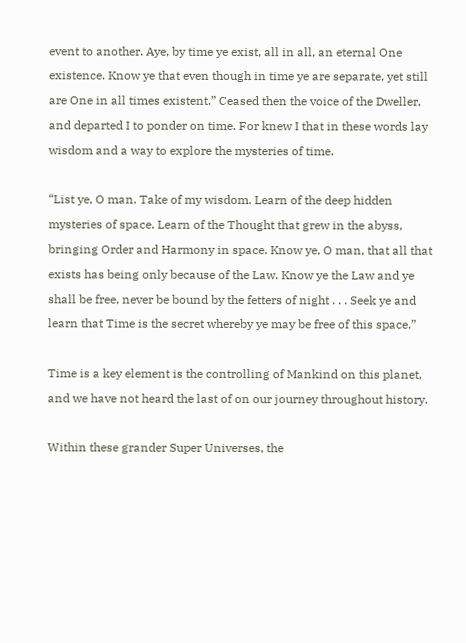event to another. Aye, by time ye exist, all in all, an eternal One existence. Know ye that even though in time ye are separate, yet still are One in all times existent.” Ceased then the voice of the Dweller, and departed I to ponder on time. For knew I that in these words lay wisdom and a way to explore the mysteries of time.

“List ye, O man. Take of my wisdom. Learn of the deep hidden mysteries of space. Learn of the Thought that grew in the abyss, bringing Order and Harmony in space. Know ye, O man, that all that exists has being only because of the Law. Know ye the Law and ye shall be free, never be bound by the fetters of night . . . Seek ye and learn that Time is the secret whereby ye may be free of this space.”

Time is a key element is the controlling of Mankind on this planet, and we have not heard the last of on our journey throughout history.

Within these grander Super Universes, the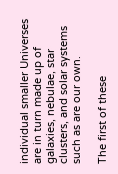individual smaller Universes are in turn made up of galaxies, nebulae, star clusters, and solar systems such as are our own.

The first of these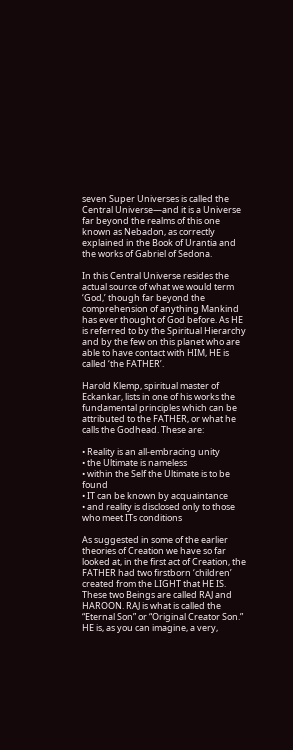seven Super Universes is called the Central Universe—and it is a Universe far beyond the realms of this one known as Nebadon, as correctly explained in the Book of Urantia and the works of Gabriel of Sedona.

In this Central Universe resides the actual source of what we would term ‘God,’ though far beyond the comprehension of anything Mankind has ever thought of God before. As HE is referred to by the Spiritual Hierarchy and by the few on this planet who are able to have contact with HIM, HE is called ‘the FATHER’.

Harold Klemp, spiritual master of Eckankar, lists in one of his works the fundamental principles which can be attributed to the FATHER, or what he calls the Godhead. These are:

• Reality is an all-embracing unity
• the Ultimate is nameless
• within the Self the Ultimate is to be found
• IT can be known by acquaintance
• and reality is disclosed only to those who meet ITs conditions

As suggested in some of the earlier theories of Creation we have so far looked at, in the first act of Creation, the FATHER had two firstborn ‘children’ created from the LIGHT that HE IS. These two Beings are called RAJ and HAROON. RAJ is what is called the “Eternal Son” or “Original Creator Son.” HE is, as you can imagine, a very,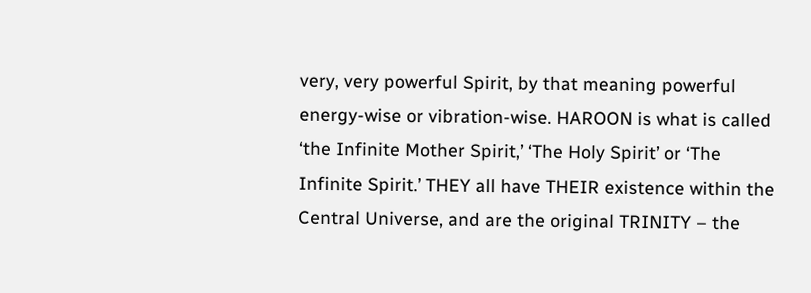very, very powerful Spirit, by that meaning powerful energy-wise or vibration-wise. HAROON is what is called ‘the Infinite Mother Spirit,’ ‘The Holy Spirit’ or ‘The Infinite Spirit.’ THEY all have THEIR existence within the Central Universe, and are the original TRINITY – the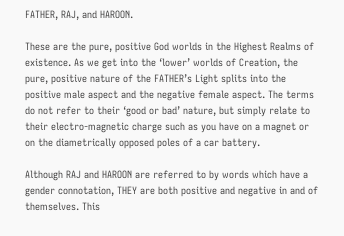FATHER, RAJ, and HAROON.

These are the pure, positive God worlds in the Highest Realms of existence. As we get into the ‘lower’ worlds of Creation, the pure, positive nature of the FATHER’s Light splits into the positive male aspect and the negative female aspect. The terms do not refer to their ‘good or bad’ nature, but simply relate to their electro-magnetic charge such as you have on a magnet or on the diametrically opposed poles of a car battery.

Although RAJ and HAROON are referred to by words which have a gender connotation, THEY are both positive and negative in and of themselves. This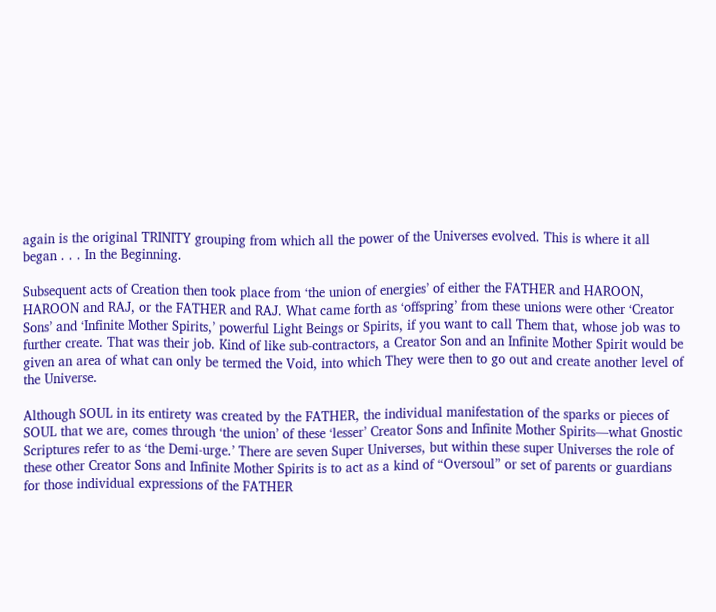again is the original TRINITY grouping from which all the power of the Universes evolved. This is where it all began . . . In the Beginning.

Subsequent acts of Creation then took place from ‘the union of energies’ of either the FATHER and HAROON, HAROON and RAJ, or the FATHER and RAJ. What came forth as ‘offspring’ from these unions were other ‘Creator Sons’ and ‘Infinite Mother Spirits,’ powerful Light Beings or Spirits, if you want to call Them that, whose job was to further create. That was their job. Kind of like sub-contractors, a Creator Son and an Infinite Mother Spirit would be given an area of what can only be termed the Void, into which They were then to go out and create another level of the Universe.

Although SOUL in its entirety was created by the FATHER, the individual manifestation of the sparks or pieces of SOUL that we are, comes through ‘the union’ of these ‘lesser’ Creator Sons and Infinite Mother Spirits—what Gnostic Scriptures refer to as ‘the Demi-urge.’ There are seven Super Universes, but within these super Universes the role of these other Creator Sons and Infinite Mother Spirits is to act as a kind of “Oversoul” or set of parents or guardians for those individual expressions of the FATHER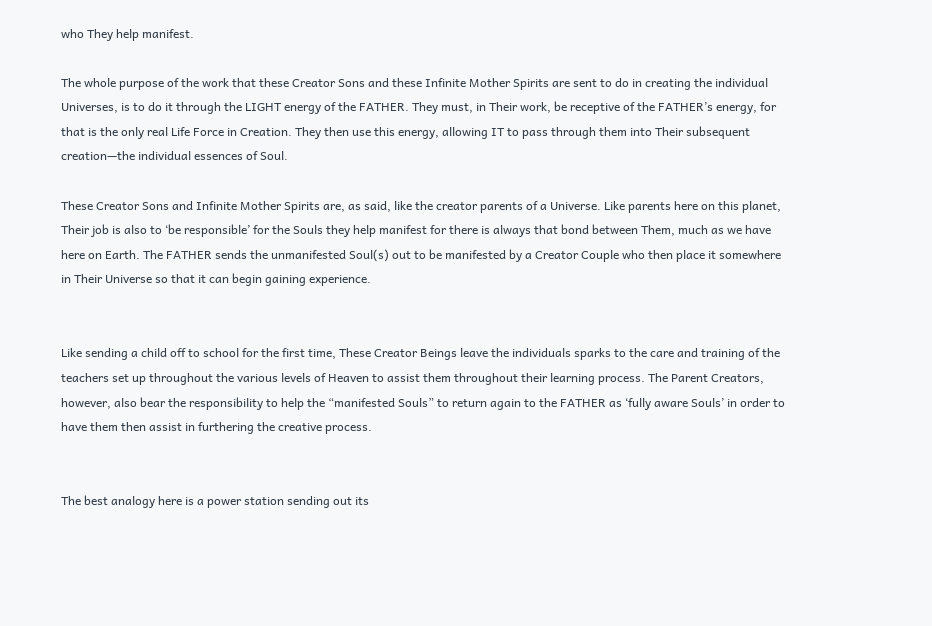who They help manifest.

The whole purpose of the work that these Creator Sons and these Infinite Mother Spirits are sent to do in creating the individual Universes, is to do it through the LIGHT energy of the FATHER. They must, in Their work, be receptive of the FATHER’s energy, for that is the only real Life Force in Creation. They then use this energy, allowing IT to pass through them into Their subsequent creation—the individual essences of Soul.

These Creator Sons and Infinite Mother Spirits are, as said, like the creator parents of a Universe. Like parents here on this planet, Their job is also to ‘be responsible’ for the Souls they help manifest for there is always that bond between Them, much as we have here on Earth. The FATHER sends the unmanifested Soul(s) out to be manifested by a Creator Couple who then place it somewhere in Their Universe so that it can begin gaining experience.


Like sending a child off to school for the first time, These Creator Beings leave the individuals sparks to the care and training of the teachers set up throughout the various levels of Heaven to assist them throughout their learning process. The Parent Creators, however, also bear the responsibility to help the “manifested Souls” to return again to the FATHER as ‘fully aware Souls’ in order to have them then assist in furthering the creative process.


The best analogy here is a power station sending out its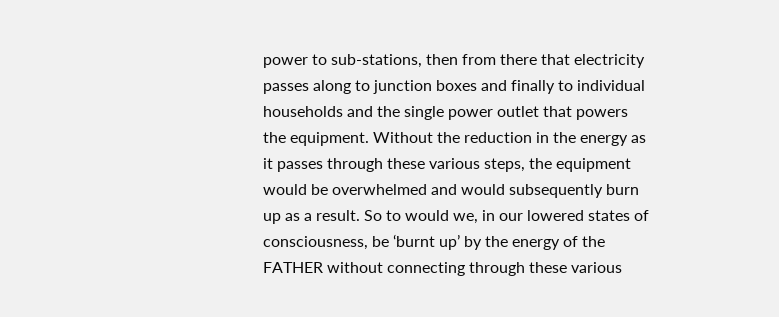power to sub-stations, then from there that electricity passes along to junction boxes and finally to individual households and the single power outlet that powers the equipment. Without the reduction in the energy as it passes through these various steps, the equipment would be overwhelmed and would subsequently burn up as a result. So to would we, in our lowered states of consciousness, be ‘burnt up’ by the energy of the FATHER without connecting through these various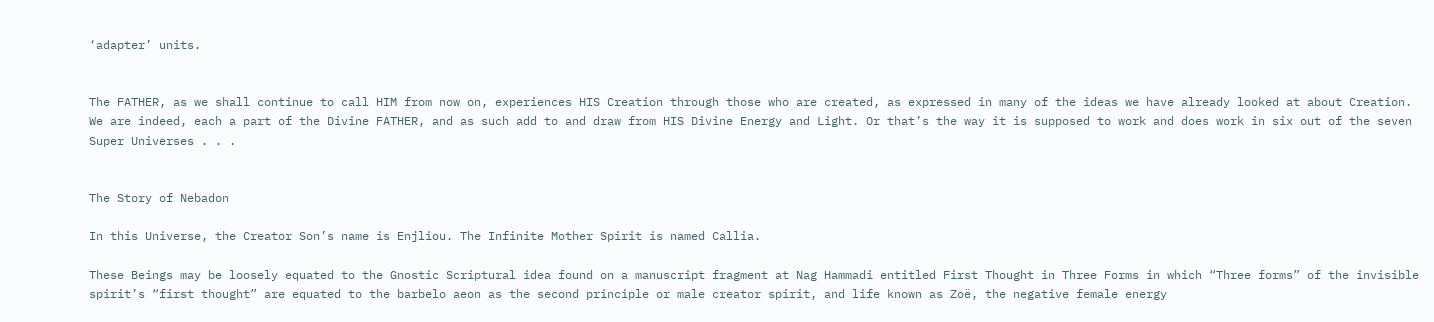‘adapter’ units.


The FATHER, as we shall continue to call HIM from now on, experiences HIS Creation through those who are created, as expressed in many of the ideas we have already looked at about Creation. We are indeed, each a part of the Divine FATHER, and as such add to and draw from HIS Divine Energy and Light. Or that’s the way it is supposed to work and does work in six out of the seven Super Universes . . .


The Story of Nebadon

In this Universe, the Creator Son’s name is Enjliou. The Infinite Mother Spirit is named Callia.

These Beings may be loosely equated to the Gnostic Scriptural idea found on a manuscript fragment at Nag Hammadi entitled First Thought in Three Forms in which “Three forms” of the invisible spirit’s “first thought” are equated to the barbelo aeon as the second principle or male creator spirit, and life known as Zoë, the negative female energy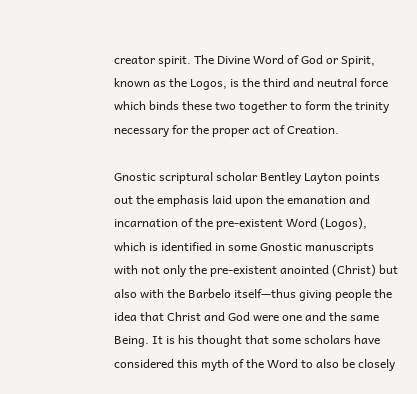creator spirit. The Divine Word of God or Spirit, known as the Logos, is the third and neutral force which binds these two together to form the trinity necessary for the proper act of Creation.

Gnostic scriptural scholar Bentley Layton points out the emphasis laid upon the emanation and incarnation of the pre-existent Word (Logos), which is identified in some Gnostic manuscripts with not only the pre-existent anointed (Christ) but also with the Barbelo itself—thus giving people the idea that Christ and God were one and the same Being. It is his thought that some scholars have considered this myth of the Word to also be closely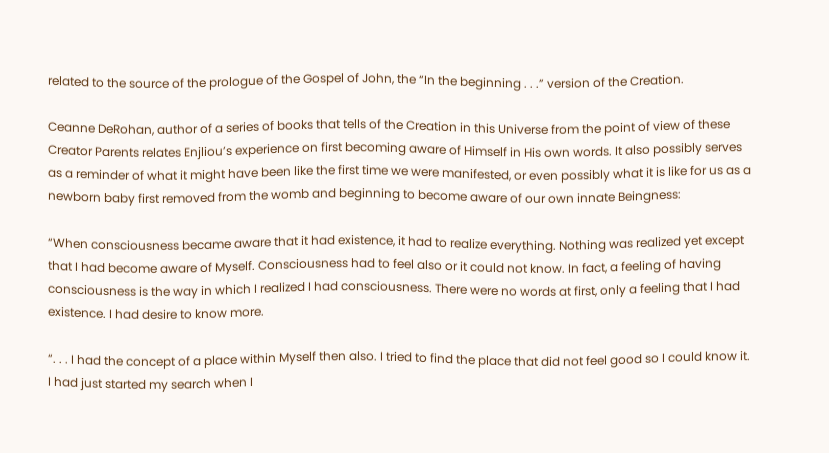related to the source of the prologue of the Gospel of John, the “In the beginning . . .” version of the Creation.

Ceanne DeRohan, author of a series of books that tells of the Creation in this Universe from the point of view of these Creator Parents relates Enjliou’s experience on first becoming aware of Himself in His own words. It also possibly serves as a reminder of what it might have been like the first time we were manifested, or even possibly what it is like for us as a newborn baby first removed from the womb and beginning to become aware of our own innate Beingness:

“When consciousness became aware that it had existence, it had to realize everything. Nothing was realized yet except that I had become aware of Myself. Consciousness had to feel also or it could not know. In fact, a feeling of having consciousness is the way in which I realized I had consciousness. There were no words at first, only a feeling that I had existence. I had desire to know more.

“. . . I had the concept of a place within Myself then also. I tried to find the place that did not feel good so I could know it. I had just started my search when I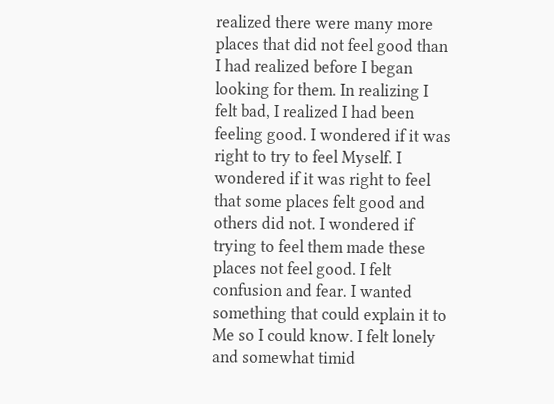realized there were many more places that did not feel good than I had realized before I began looking for them. In realizing I felt bad, I realized I had been feeling good. I wondered if it was right to try to feel Myself. I wondered if it was right to feel that some places felt good and others did not. I wondered if trying to feel them made these places not feel good. I felt confusion and fear. I wanted something that could explain it to Me so I could know. I felt lonely and somewhat timid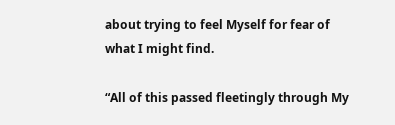about trying to feel Myself for fear of what I might find.

“All of this passed fleetingly through My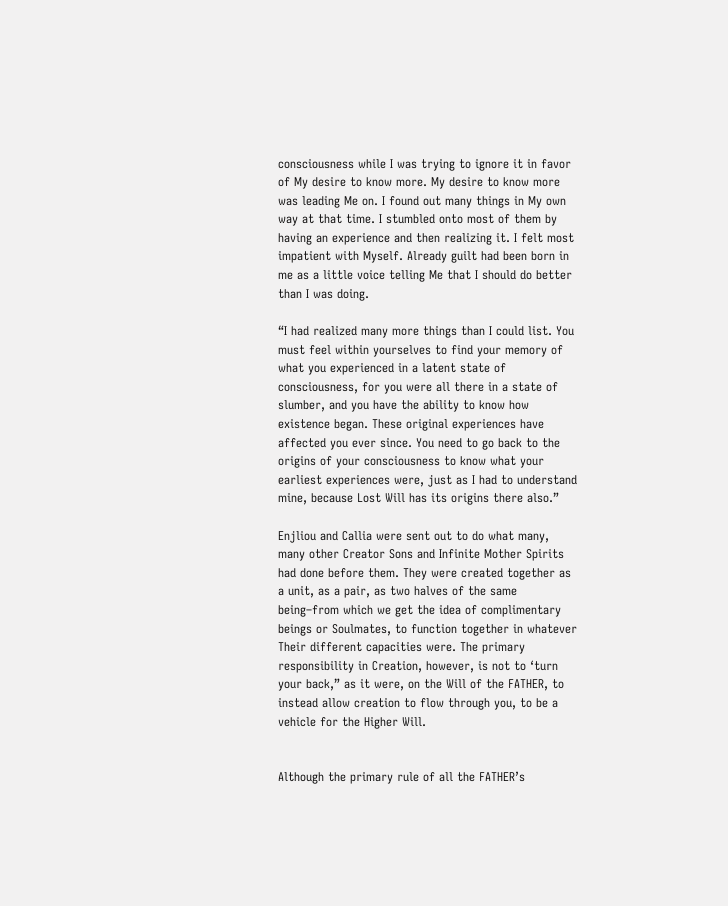consciousness while I was trying to ignore it in favor of My desire to know more. My desire to know more was leading Me on. I found out many things in My own way at that time. I stumbled onto most of them by having an experience and then realizing it. I felt most impatient with Myself. Already guilt had been born in me as a little voice telling Me that I should do better than I was doing.

“I had realized many more things than I could list. You must feel within yourselves to find your memory of what you experienced in a latent state of consciousness, for you were all there in a state of slumber, and you have the ability to know how existence began. These original experiences have affected you ever since. You need to go back to the origins of your consciousness to know what your earliest experiences were, just as I had to understand mine, because Lost Will has its origins there also.”

Enjliou and Callia were sent out to do what many, many other Creator Sons and Infinite Mother Spirits had done before them. They were created together as a unit, as a pair, as two halves of the same being–from which we get the idea of complimentary beings or Soulmates, to function together in whatever Their different capacities were. The primary responsibility in Creation, however, is not to ‘turn your back,” as it were, on the Will of the FATHER, to instead allow creation to flow through you, to be a vehicle for the Higher Will.


Although the primary rule of all the FATHER’s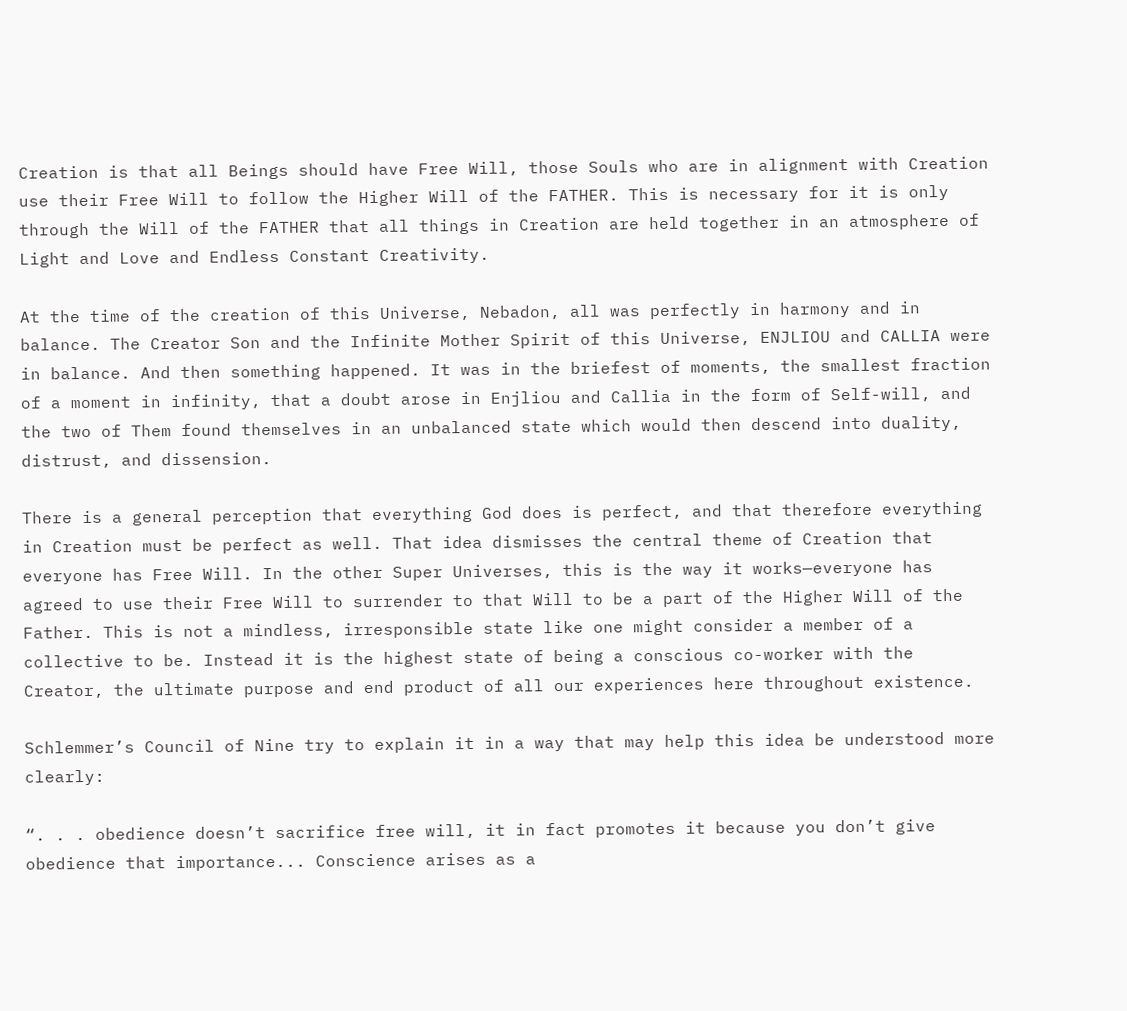Creation is that all Beings should have Free Will, those Souls who are in alignment with Creation use their Free Will to follow the Higher Will of the FATHER. This is necessary for it is only through the Will of the FATHER that all things in Creation are held together in an atmosphere of Light and Love and Endless Constant Creativity.

At the time of the creation of this Universe, Nebadon, all was perfectly in harmony and in balance. The Creator Son and the Infinite Mother Spirit of this Universe, ENJLIOU and CALLIA were in balance. And then something happened. It was in the briefest of moments, the smallest fraction of a moment in infinity, that a doubt arose in Enjliou and Callia in the form of Self-will, and the two of Them found themselves in an unbalanced state which would then descend into duality, distrust, and dissension.

There is a general perception that everything God does is perfect, and that therefore everything in Creation must be perfect as well. That idea dismisses the central theme of Creation that everyone has Free Will. In the other Super Universes, this is the way it works—everyone has agreed to use their Free Will to surrender to that Will to be a part of the Higher Will of the Father. This is not a mindless, irresponsible state like one might consider a member of a collective to be. Instead it is the highest state of being a conscious co-worker with the Creator, the ultimate purpose and end product of all our experiences here throughout existence.

Schlemmer’s Council of Nine try to explain it in a way that may help this idea be understood more clearly:

“. . . obedience doesn’t sacrifice free will, it in fact promotes it because you don’t give obedience that importance... Conscience arises as a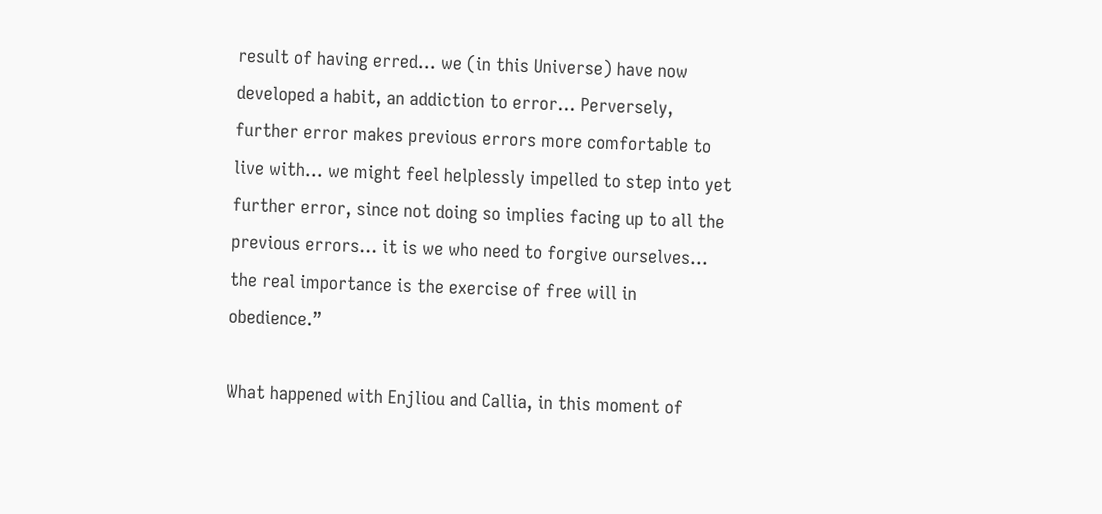result of having erred... we (in this Universe) have now developed a habit, an addiction to error... Perversely, further error makes previous errors more comfortable to live with... we might feel helplessly impelled to step into yet further error, since not doing so implies facing up to all the previous errors... it is we who need to forgive ourselves... the real importance is the exercise of free will in obedience.”

What happened with Enjliou and Callia, in this moment of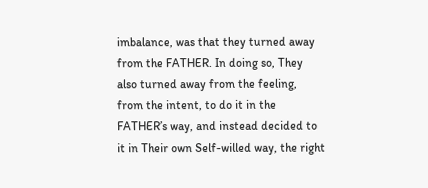imbalance, was that they turned away from the FATHER. In doing so, They also turned away from the feeling, from the intent, to do it in the FATHER’s way, and instead decided to it in Their own Self-willed way, the right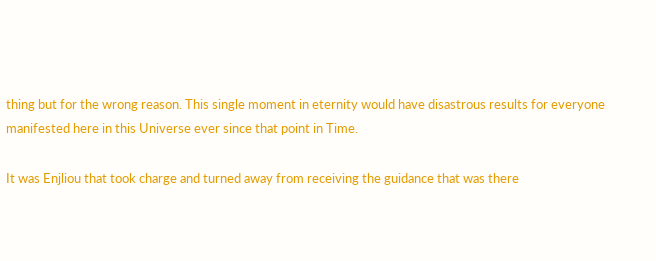thing but for the wrong reason. This single moment in eternity would have disastrous results for everyone manifested here in this Universe ever since that point in Time.

It was Enjliou that took charge and turned away from receiving the guidance that was there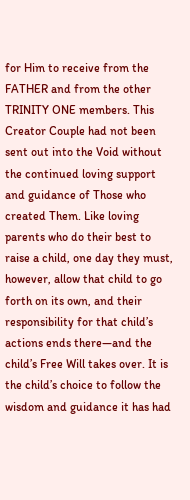for Him to receive from the FATHER and from the other TRINITY ONE members. This Creator Couple had not been sent out into the Void without the continued loving support and guidance of Those who created Them. Like loving parents who do their best to raise a child, one day they must, however, allow that child to go forth on its own, and their responsibility for that child’s actions ends there—and the child’s Free Will takes over. It is the child’s choice to follow the wisdom and guidance it has had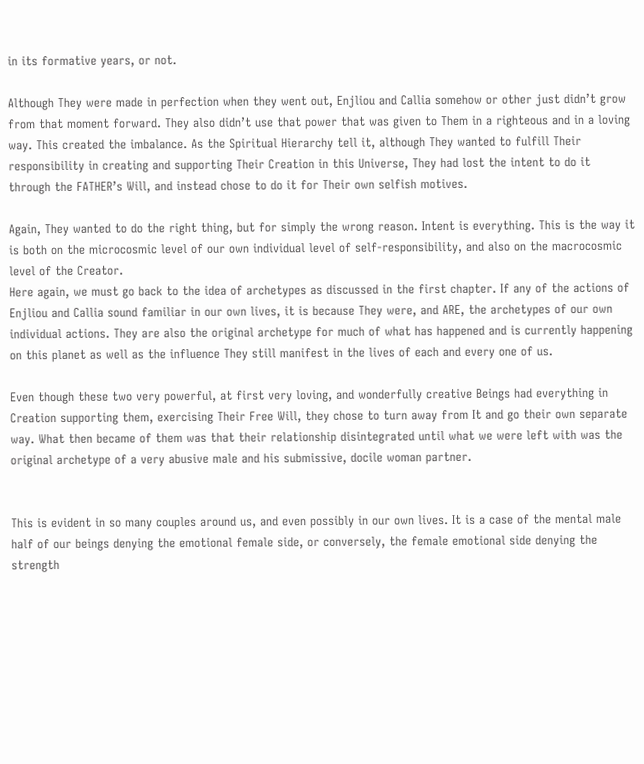in its formative years, or not.

Although They were made in perfection when they went out, Enjliou and Callia somehow or other just didn’t grow from that moment forward. They also didn’t use that power that was given to Them in a righteous and in a loving way. This created the imbalance. As the Spiritual Hierarchy tell it, although They wanted to fulfill Their responsibility in creating and supporting Their Creation in this Universe, They had lost the intent to do it through the FATHER’s Will, and instead chose to do it for Their own selfish motives.

Again, They wanted to do the right thing, but for simply the wrong reason. Intent is everything. This is the way it is both on the microcosmic level of our own individual level of self-responsibility, and also on the macrocosmic level of the Creator.
Here again, we must go back to the idea of archetypes as discussed in the first chapter. If any of the actions of Enjliou and Callia sound familiar in our own lives, it is because They were, and ARE, the archetypes of our own individual actions. They are also the original archetype for much of what has happened and is currently happening on this planet as well as the influence They still manifest in the lives of each and every one of us.

Even though these two very powerful, at first very loving, and wonderfully creative Beings had everything in Creation supporting them, exercising Their Free Will, they chose to turn away from It and go their own separate way. What then became of them was that their relationship disintegrated until what we were left with was the original archetype of a very abusive male and his submissive, docile woman partner.


This is evident in so many couples around us, and even possibly in our own lives. It is a case of the mental male half of our beings denying the emotional female side, or conversely, the female emotional side denying the strength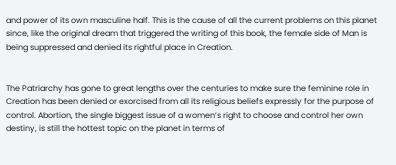and power of its own masculine half. This is the cause of all the current problems on this planet since, like the original dream that triggered the writing of this book, the female side of Man is being suppressed and denied its rightful place in Creation.


The Patriarchy has gone to great lengths over the centuries to make sure the feminine role in Creation has been denied or exorcised from all its religious beliefs expressly for the purpose of control. Abortion, the single biggest issue of a women’s right to choose and control her own destiny, is still the hottest topic on the planet in terms of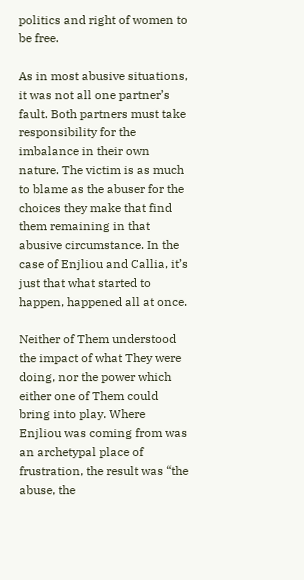politics and right of women to be free.

As in most abusive situations, it was not all one partner’s fault. Both partners must take responsibility for the imbalance in their own nature. The victim is as much to blame as the abuser for the choices they make that find them remaining in that abusive circumstance. In the case of Enjliou and Callia, it’s just that what started to happen, happened all at once.

Neither of Them understood the impact of what They were doing, nor the power which either one of Them could bring into play. Where Enjliou was coming from was an archetypal place of frustration, the result was “the abuse, the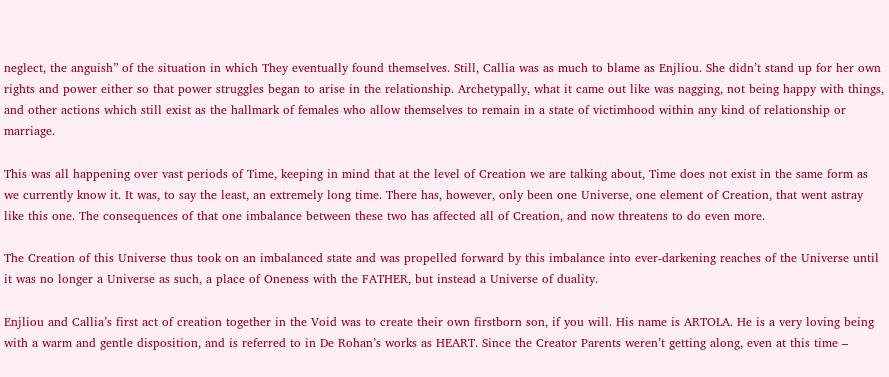neglect, the anguish” of the situation in which They eventually found themselves. Still, Callia was as much to blame as Enjliou. She didn’t stand up for her own rights and power either so that power struggles began to arise in the relationship. Archetypally, what it came out like was nagging, not being happy with things, and other actions which still exist as the hallmark of females who allow themselves to remain in a state of victimhood within any kind of relationship or marriage.

This was all happening over vast periods of Time, keeping in mind that at the level of Creation we are talking about, Time does not exist in the same form as we currently know it. It was, to say the least, an extremely long time. There has, however, only been one Universe, one element of Creation, that went astray like this one. The consequences of that one imbalance between these two has affected all of Creation, and now threatens to do even more.

The Creation of this Universe thus took on an imbalanced state and was propelled forward by this imbalance into ever-darkening reaches of the Universe until it was no longer a Universe as such, a place of Oneness with the FATHER, but instead a Universe of duality.

Enjliou and Callia’s first act of creation together in the Void was to create their own firstborn son, if you will. His name is ARTOLA. He is a very loving being with a warm and gentle disposition, and is referred to in De Rohan’s works as HEART. Since the Creator Parents weren’t getting along, even at this time –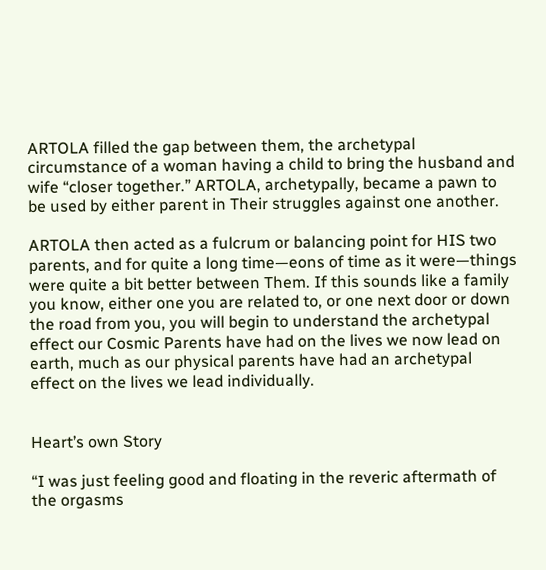ARTOLA filled the gap between them, the archetypal circumstance of a woman having a child to bring the husband and wife “closer together.” ARTOLA, archetypally, became a pawn to be used by either parent in Their struggles against one another.

ARTOLA then acted as a fulcrum or balancing point for HIS two parents, and for quite a long time—eons of time as it were—things were quite a bit better between Them. If this sounds like a family you know, either one you are related to, or one next door or down the road from you, you will begin to understand the archetypal effect our Cosmic Parents have had on the lives we now lead on earth, much as our physical parents have had an archetypal effect on the lives we lead individually.


Heart’s own Story

“I was just feeling good and floating in the reveric aftermath of the orgasms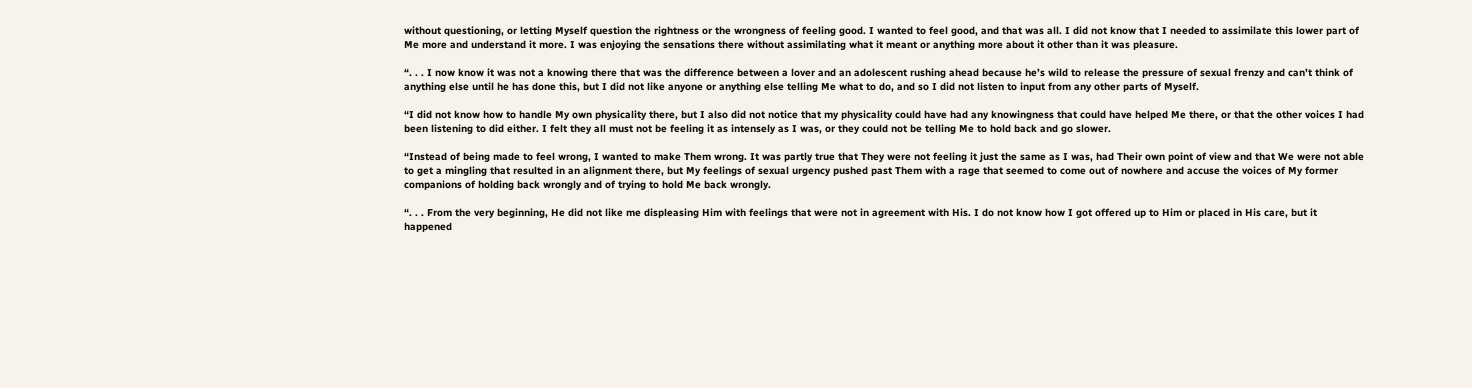without questioning, or letting Myself question the rightness or the wrongness of feeling good. I wanted to feel good, and that was all. I did not know that I needed to assimilate this lower part of Me more and understand it more. I was enjoying the sensations there without assimilating what it meant or anything more about it other than it was pleasure.

“. . . I now know it was not a knowing there that was the difference between a lover and an adolescent rushing ahead because he’s wild to release the pressure of sexual frenzy and can’t think of anything else until he has done this, but I did not like anyone or anything else telling Me what to do, and so I did not listen to input from any other parts of Myself.

“I did not know how to handle My own physicality there, but I also did not notice that my physicality could have had any knowingness that could have helped Me there, or that the other voices I had been listening to did either. I felt they all must not be feeling it as intensely as I was, or they could not be telling Me to hold back and go slower.

“Instead of being made to feel wrong, I wanted to make Them wrong. It was partly true that They were not feeling it just the same as I was, had Their own point of view and that We were not able to get a mingling that resulted in an alignment there, but My feelings of sexual urgency pushed past Them with a rage that seemed to come out of nowhere and accuse the voices of My former companions of holding back wrongly and of trying to hold Me back wrongly.

“. . . From the very beginning, He did not like me displeasing Him with feelings that were not in agreement with His. I do not know how I got offered up to Him or placed in His care, but it happened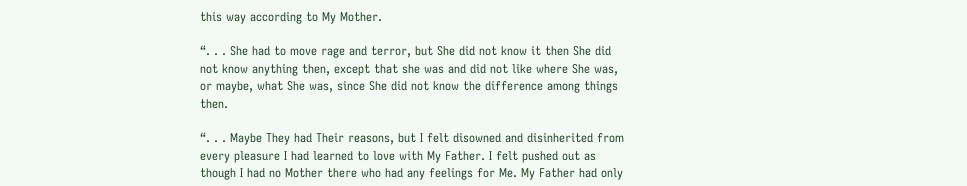this way according to My Mother.

“. . . She had to move rage and terror, but She did not know it then She did not know anything then, except that she was and did not like where She was, or maybe, what She was, since She did not know the difference among things then.

“. . . Maybe They had Their reasons, but I felt disowned and disinherited from every pleasure I had learned to love with My Father. I felt pushed out as though I had no Mother there who had any feelings for Me. My Father had only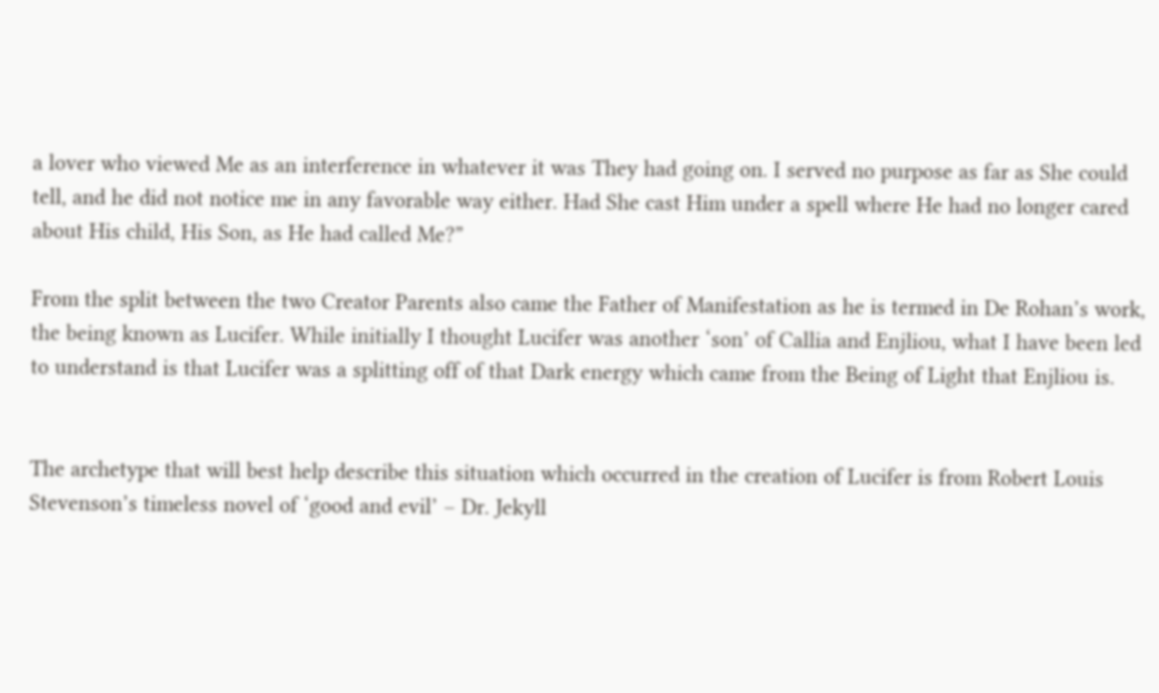a lover who viewed Me as an interference in whatever it was They had going on. I served no purpose as far as She could tell, and he did not notice me in any favorable way either. Had She cast Him under a spell where He had no longer cared about His child, His Son, as He had called Me?”

From the split between the two Creator Parents also came the Father of Manifestation as he is termed in De Rohan’s work, the being known as Lucifer. While initially I thought Lucifer was another ‘son’ of Callia and Enjliou, what I have been led to understand is that Lucifer was a splitting off of that Dark energy which came from the Being of Light that Enjliou is.


The archetype that will best help describe this situation which occurred in the creation of Lucifer is from Robert Louis Stevenson’s timeless novel of ‘good and evil’ – Dr. Jekyll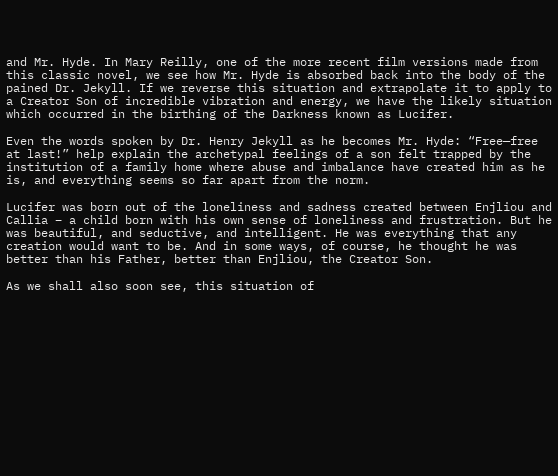and Mr. Hyde. In Mary Reilly, one of the more recent film versions made from this classic novel, we see how Mr. Hyde is absorbed back into the body of the pained Dr. Jekyll. If we reverse this situation and extrapolate it to apply to a Creator Son of incredible vibration and energy, we have the likely situation which occurred in the birthing of the Darkness known as Lucifer.

Even the words spoken by Dr. Henry Jekyll as he becomes Mr. Hyde: “Free—free at last!” help explain the archetypal feelings of a son felt trapped by the institution of a family home where abuse and imbalance have created him as he is, and everything seems so far apart from the norm.

Lucifer was born out of the loneliness and sadness created between Enjliou and Callia – a child born with his own sense of loneliness and frustration. But he was beautiful, and seductive, and intelligent. He was everything that any creation would want to be. And in some ways, of course, he thought he was better than his Father, better than Enjliou, the Creator Son.

As we shall also soon see, this situation of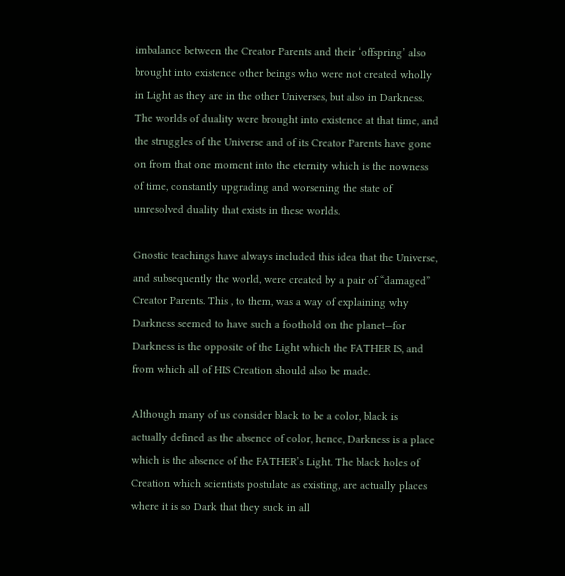imbalance between the Creator Parents and their ‘offspring’ also brought into existence other beings who were not created wholly in Light as they are in the other Universes, but also in Darkness. The worlds of duality were brought into existence at that time, and the struggles of the Universe and of its Creator Parents have gone on from that one moment into the eternity which is the nowness of time, constantly upgrading and worsening the state of unresolved duality that exists in these worlds.

Gnostic teachings have always included this idea that the Universe, and subsequently the world, were created by a pair of “damaged” Creator Parents. This , to them, was a way of explaining why Darkness seemed to have such a foothold on the planet—for Darkness is the opposite of the Light which the FATHER IS, and from which all of HIS Creation should also be made.

Although many of us consider black to be a color, black is actually defined as the absence of color, hence, Darkness is a place which is the absence of the FATHER’s Light. The black holes of Creation which scientists postulate as existing, are actually places where it is so Dark that they suck in all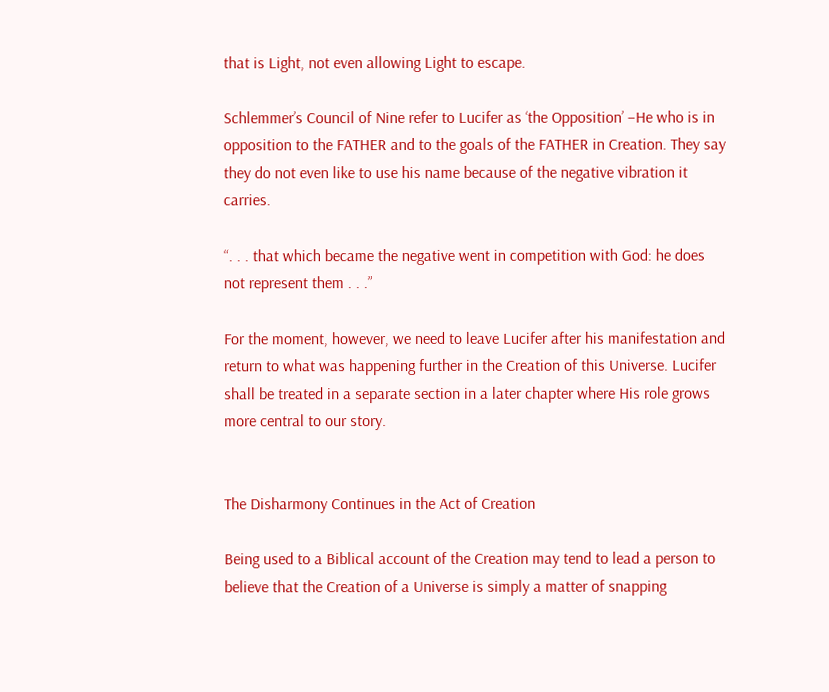that is Light, not even allowing Light to escape.

Schlemmer’s Council of Nine refer to Lucifer as ‘the Opposition’ –He who is in opposition to the FATHER and to the goals of the FATHER in Creation. They say they do not even like to use his name because of the negative vibration it carries.

“. . . that which became the negative went in competition with God: he does not represent them . . .”

For the moment, however, we need to leave Lucifer after his manifestation and return to what was happening further in the Creation of this Universe. Lucifer shall be treated in a separate section in a later chapter where His role grows more central to our story.


The Disharmony Continues in the Act of Creation

Being used to a Biblical account of the Creation may tend to lead a person to believe that the Creation of a Universe is simply a matter of snapping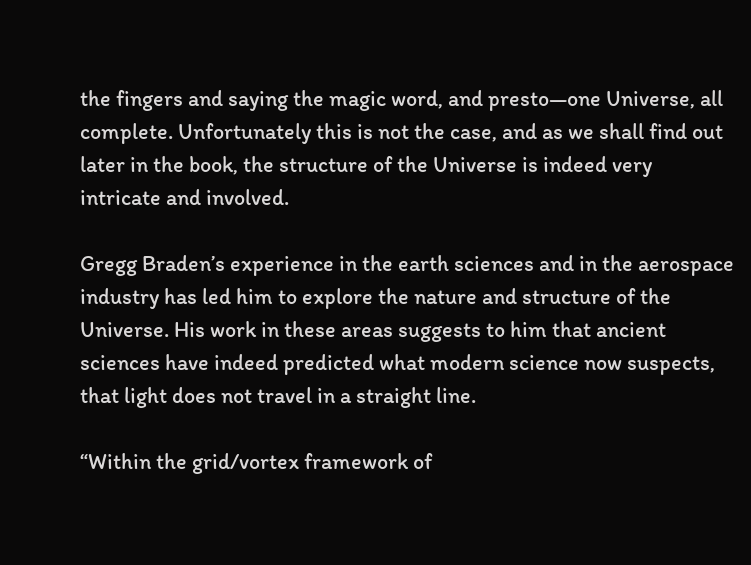the fingers and saying the magic word, and presto—one Universe, all complete. Unfortunately this is not the case, and as we shall find out later in the book, the structure of the Universe is indeed very intricate and involved.

Gregg Braden’s experience in the earth sciences and in the aerospace industry has led him to explore the nature and structure of the Universe. His work in these areas suggests to him that ancient sciences have indeed predicted what modern science now suspects, that light does not travel in a straight line.

“Within the grid/vortex framework of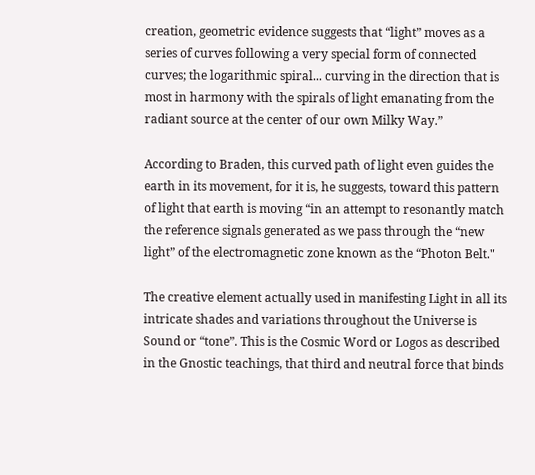creation, geometric evidence suggests that “light” moves as a series of curves following a very special form of connected curves; the logarithmic spiral... curving in the direction that is most in harmony with the spirals of light emanating from the radiant source at the center of our own Milky Way.”

According to Braden, this curved path of light even guides the earth in its movement, for it is, he suggests, toward this pattern of light that earth is moving “in an attempt to resonantly match the reference signals generated as we pass through the “new light” of the electromagnetic zone known as the “Photon Belt."

The creative element actually used in manifesting Light in all its intricate shades and variations throughout the Universe is Sound or “tone”. This is the Cosmic Word or Logos as described in the Gnostic teachings, that third and neutral force that binds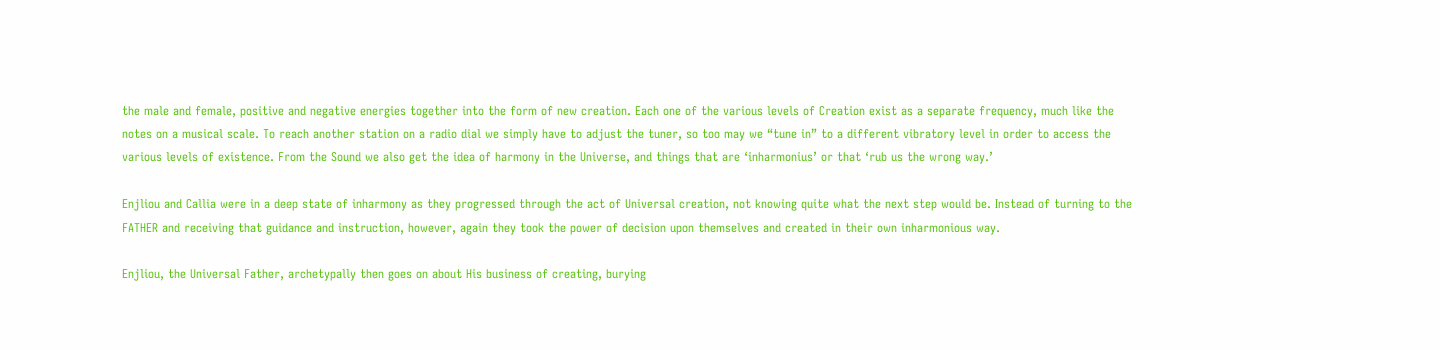the male and female, positive and negative energies together into the form of new creation. Each one of the various levels of Creation exist as a separate frequency, much like the notes on a musical scale. To reach another station on a radio dial we simply have to adjust the tuner, so too may we “tune in” to a different vibratory level in order to access the various levels of existence. From the Sound we also get the idea of harmony in the Universe, and things that are ‘inharmonius’ or that ‘rub us the wrong way.’

Enjliou and Callia were in a deep state of inharmony as they progressed through the act of Universal creation, not knowing quite what the next step would be. Instead of turning to the FATHER and receiving that guidance and instruction, however, again they took the power of decision upon themselves and created in their own inharmonious way.

Enjliou, the Universal Father, archetypally then goes on about His business of creating, burying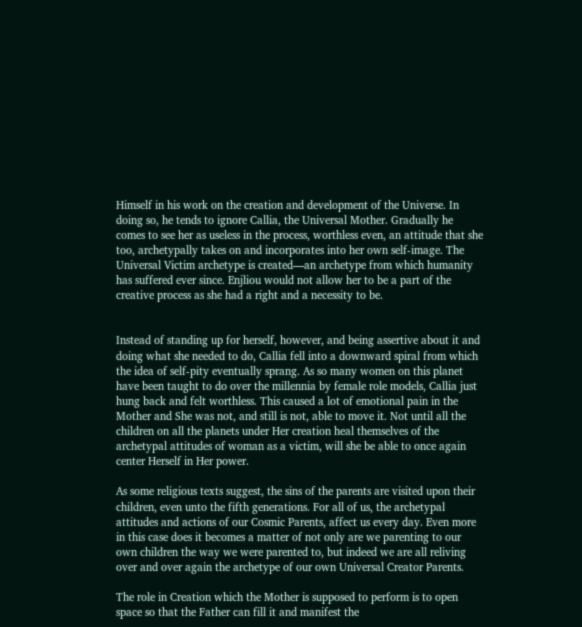Himself in his work on the creation and development of the Universe. In doing so, he tends to ignore Callia, the Universal Mother. Gradually he comes to see her as useless in the process, worthless even, an attitude that she too, archetypally takes on and incorporates into her own self-image. The Universal Victim archetype is created—an archetype from which humanity has suffered ever since. Enjliou would not allow her to be a part of the creative process as she had a right and a necessity to be.


Instead of standing up for herself, however, and being assertive about it and doing what she needed to do, Callia fell into a downward spiral from which the idea of self-pity eventually sprang. As so many women on this planet have been taught to do over the millennia by female role models, Callia just hung back and felt worthless. This caused a lot of emotional pain in the Mother and She was not, and still is not, able to move it. Not until all the children on all the planets under Her creation heal themselves of the archetypal attitudes of woman as a victim, will she be able to once again center Herself in Her power.

As some religious texts suggest, the sins of the parents are visited upon their children, even unto the fifth generations. For all of us, the archetypal attitudes and actions of our Cosmic Parents, affect us every day. Even more in this case does it becomes a matter of not only are we parenting to our own children the way we were parented to, but indeed we are all reliving over and over again the archetype of our own Universal Creator Parents.

The role in Creation which the Mother is supposed to perform is to open space so that the Father can fill it and manifest the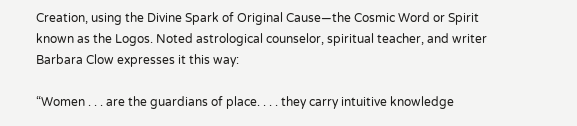Creation, using the Divine Spark of Original Cause—the Cosmic Word or Spirit known as the Logos. Noted astrological counselor, spiritual teacher, and writer Barbara Clow expresses it this way:

“Women . . . are the guardians of place. . . . they carry intuitive knowledge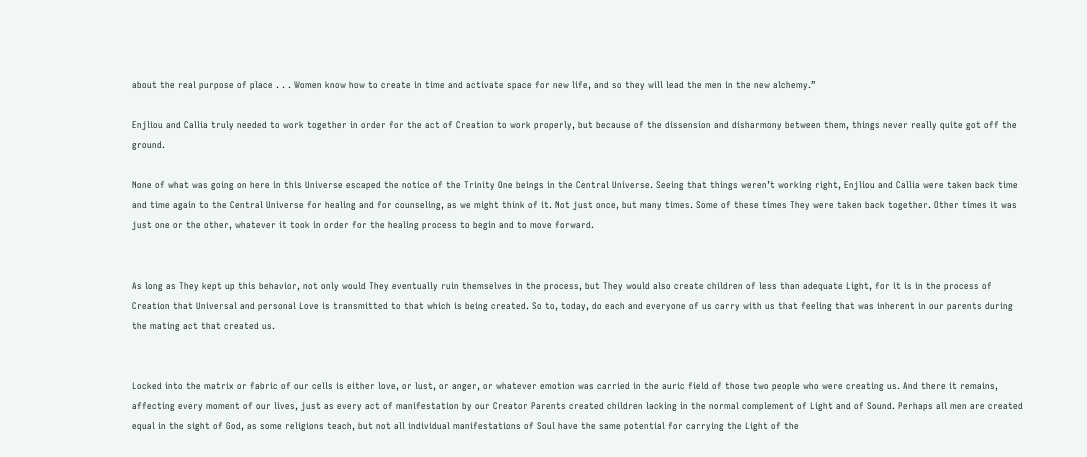about the real purpose of place . . . Women know how to create in time and activate space for new life, and so they will lead the men in the new alchemy.”

Enjliou and Callia truly needed to work together in order for the act of Creation to work properly, but because of the dissension and disharmony between them, things never really quite got off the ground.

None of what was going on here in this Universe escaped the notice of the Trinity One beings in the Central Universe. Seeing that things weren’t working right, Enjliou and Callia were taken back time and time again to the Central Universe for healing and for counseling, as we might think of it. Not just once, but many times. Some of these times They were taken back together. Other times it was just one or the other, whatever it took in order for the healing process to begin and to move forward.


As long as They kept up this behavior, not only would They eventually ruin themselves in the process, but They would also create children of less than adequate Light, for it is in the process of Creation that Universal and personal Love is transmitted to that which is being created. So to, today, do each and everyone of us carry with us that feeling that was inherent in our parents during the mating act that created us.


Locked into the matrix or fabric of our cells is either love, or lust, or anger, or whatever emotion was carried in the auric field of those two people who were creating us. And there it remains, affecting every moment of our lives, just as every act of manifestation by our Creator Parents created children lacking in the normal complement of Light and of Sound. Perhaps all men are created equal in the sight of God, as some religions teach, but not all individual manifestations of Soul have the same potential for carrying the Light of the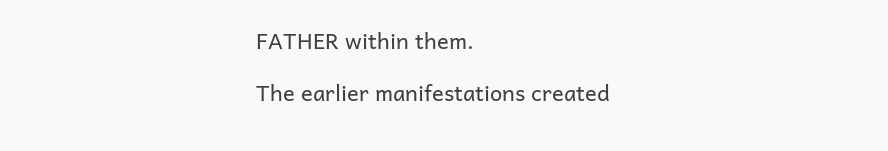FATHER within them.

The earlier manifestations created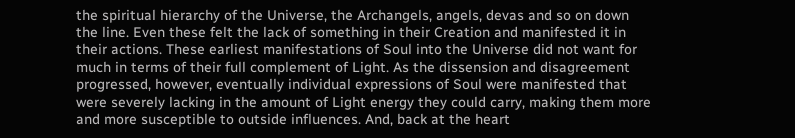the spiritual hierarchy of the Universe, the Archangels, angels, devas and so on down the line. Even these felt the lack of something in their Creation and manifested it in their actions. These earliest manifestations of Soul into the Universe did not want for much in terms of their full complement of Light. As the dissension and disagreement progressed, however, eventually individual expressions of Soul were manifested that were severely lacking in the amount of Light energy they could carry, making them more and more susceptible to outside influences. And, back at the heart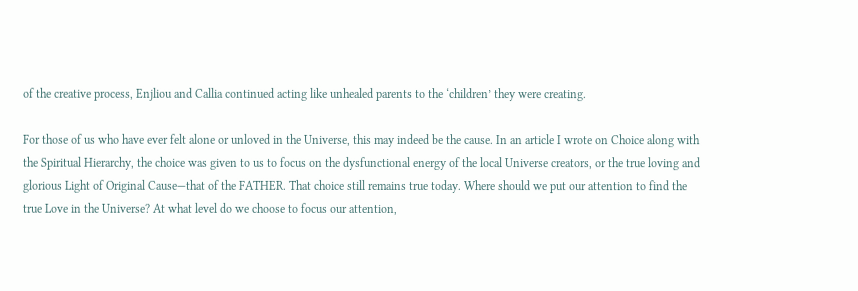of the creative process, Enjliou and Callia continued acting like unhealed parents to the ‘children’ they were creating.

For those of us who have ever felt alone or unloved in the Universe, this may indeed be the cause. In an article I wrote on Choice along with the Spiritual Hierarchy, the choice was given to us to focus on the dysfunctional energy of the local Universe creators, or the true loving and glorious Light of Original Cause—that of the FATHER. That choice still remains true today. Where should we put our attention to find the true Love in the Universe? At what level do we choose to focus our attention,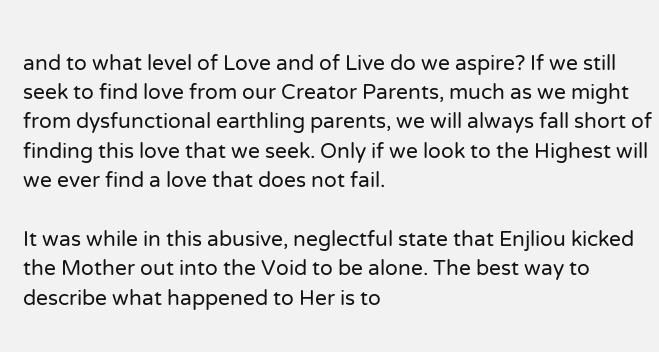and to what level of Love and of Live do we aspire? If we still seek to find love from our Creator Parents, much as we might from dysfunctional earthling parents, we will always fall short of finding this love that we seek. Only if we look to the Highest will we ever find a love that does not fail.

It was while in this abusive, neglectful state that Enjliou kicked the Mother out into the Void to be alone. The best way to describe what happened to Her is to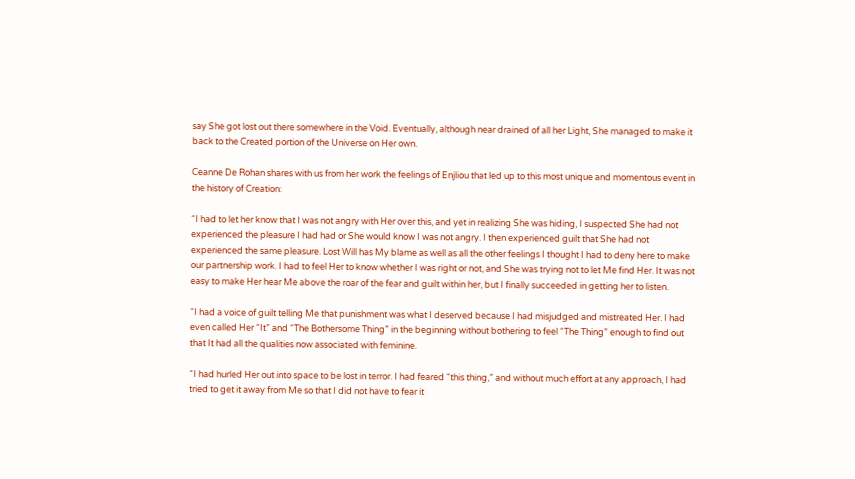say She got lost out there somewhere in the Void. Eventually, although near drained of all her Light, She managed to make it back to the Created portion of the Universe on Her own.

Ceanne De Rohan shares with us from her work the feelings of Enjliou that led up to this most unique and momentous event in the history of Creation:

“I had to let her know that I was not angry with Her over this, and yet in realizing She was hiding, I suspected She had not experienced the pleasure I had had or She would know I was not angry. I then experienced guilt that She had not experienced the same pleasure. Lost Will has My blame as well as all the other feelings I thought I had to deny here to make our partnership work. I had to feel Her to know whether I was right or not, and She was trying not to let Me find Her. It was not easy to make Her hear Me above the roar of the fear and guilt within her, but I finally succeeded in getting her to listen.

“I had a voice of guilt telling Me that punishment was what I deserved because I had misjudged and mistreated Her. I had even called Her “It” and “The Bothersome Thing” in the beginning without bothering to feel “The Thing” enough to find out that It had all the qualities now associated with feminine.

“I had hurled Her out into space to be lost in terror. I had feared “this thing,” and without much effort at any approach, I had tried to get it away from Me so that I did not have to fear it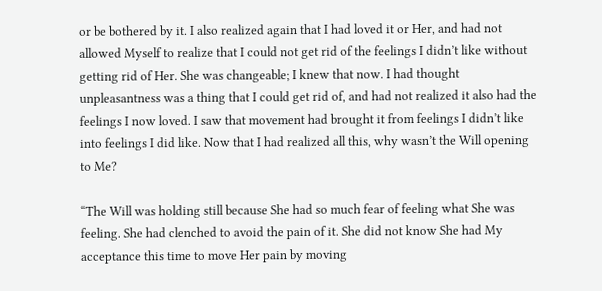or be bothered by it. I also realized again that I had loved it or Her, and had not allowed Myself to realize that I could not get rid of the feelings I didn’t like without getting rid of Her. She was changeable; I knew that now. I had thought unpleasantness was a thing that I could get rid of, and had not realized it also had the feelings I now loved. I saw that movement had brought it from feelings I didn’t like into feelings I did like. Now that I had realized all this, why wasn’t the Will opening to Me?

“The Will was holding still because She had so much fear of feeling what She was feeling. She had clenched to avoid the pain of it. She did not know She had My acceptance this time to move Her pain by moving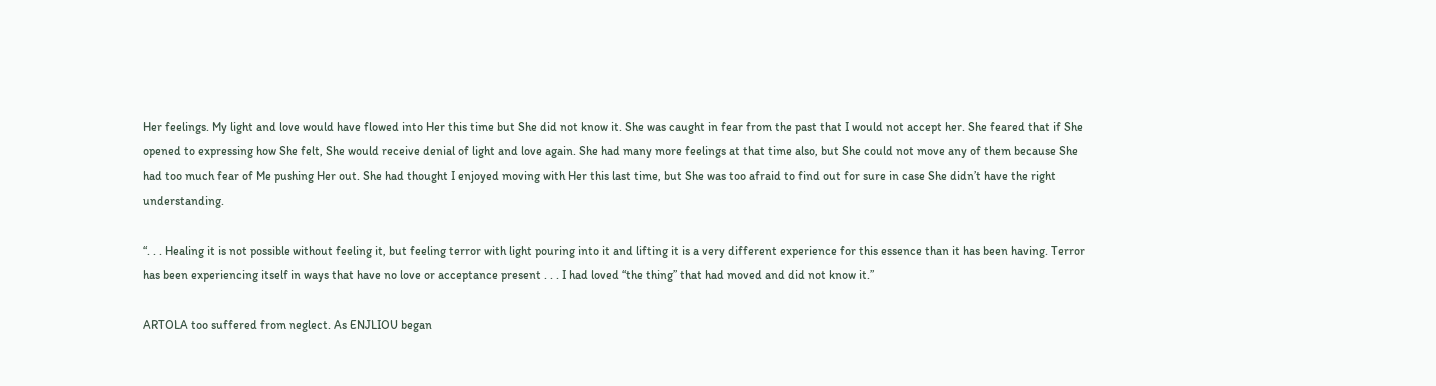Her feelings. My light and love would have flowed into Her this time but She did not know it. She was caught in fear from the past that I would not accept her. She feared that if She opened to expressing how She felt, She would receive denial of light and love again. She had many more feelings at that time also, but She could not move any of them because She had too much fear of Me pushing Her out. She had thought I enjoyed moving with Her this last time, but She was too afraid to find out for sure in case She didn’t have the right understanding.

“. . . Healing it is not possible without feeling it, but feeling terror with light pouring into it and lifting it is a very different experience for this essence than it has been having. Terror has been experiencing itself in ways that have no love or acceptance present . . . I had loved “the thing” that had moved and did not know it.”

ARTOLA too suffered from neglect. As ENJLIOU began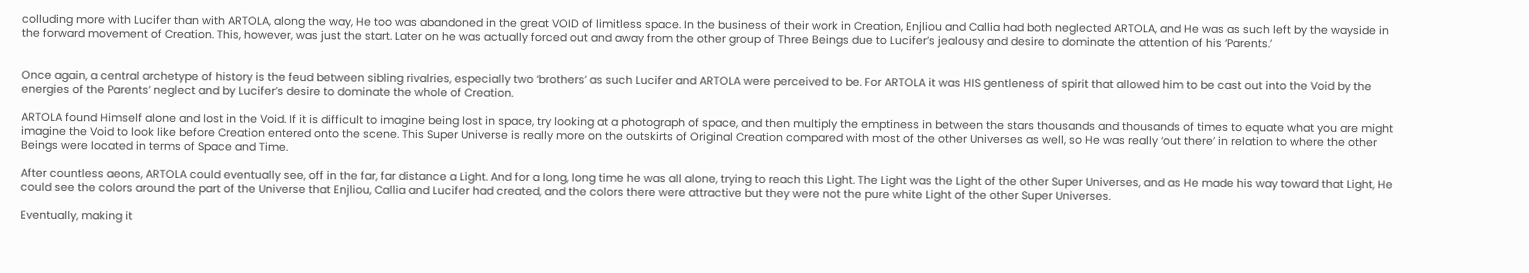colluding more with Lucifer than with ARTOLA, along the way, He too was abandoned in the great VOID of limitless space. In the business of their work in Creation, Enjliou and Callia had both neglected ARTOLA, and He was as such left by the wayside in the forward movement of Creation. This, however, was just the start. Later on he was actually forced out and away from the other group of Three Beings due to Lucifer’s jealousy and desire to dominate the attention of his ‘Parents.’


Once again, a central archetype of history is the feud between sibling rivalries, especially two ‘brothers’ as such Lucifer and ARTOLA were perceived to be. For ARTOLA it was HIS gentleness of spirit that allowed him to be cast out into the Void by the energies of the Parents’ neglect and by Lucifer’s desire to dominate the whole of Creation.

ARTOLA found Himself alone and lost in the Void. If it is difficult to imagine being lost in space, try looking at a photograph of space, and then multiply the emptiness in between the stars thousands and thousands of times to equate what you are might imagine the Void to look like before Creation entered onto the scene. This Super Universe is really more on the outskirts of Original Creation compared with most of the other Universes as well, so He was really ‘out there’ in relation to where the other Beings were located in terms of Space and Time.

After countless aeons, ARTOLA could eventually see, off in the far, far distance a Light. And for a long, long time he was all alone, trying to reach this Light. The Light was the Light of the other Super Universes, and as He made his way toward that Light, He could see the colors around the part of the Universe that Enjliou, Callia and Lucifer had created, and the colors there were attractive but they were not the pure white Light of the other Super Universes.

Eventually, making it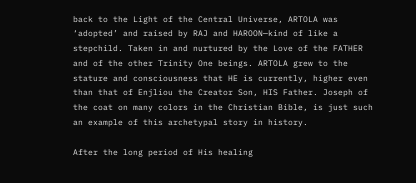back to the Light of the Central Universe, ARTOLA was ‘adopted’ and raised by RAJ and HAROON—kind of like a stepchild. Taken in and nurtured by the Love of the FATHER and of the other Trinity One beings. ARTOLA grew to the stature and consciousness that HE is currently, higher even than that of Enjliou the Creator Son, HIS Father. Joseph of the coat on many colors in the Christian Bible, is just such an example of this archetypal story in history.

After the long period of His healing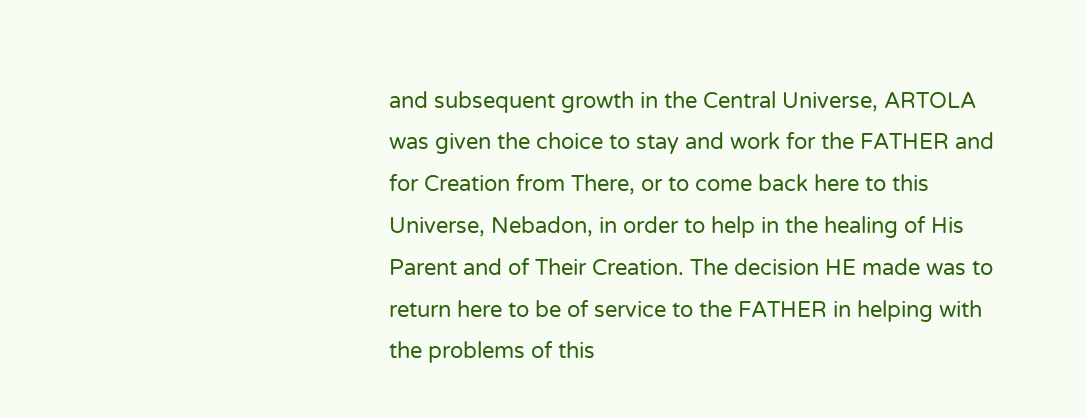and subsequent growth in the Central Universe, ARTOLA was given the choice to stay and work for the FATHER and for Creation from There, or to come back here to this Universe, Nebadon, in order to help in the healing of His Parent and of Their Creation. The decision HE made was to return here to be of service to the FATHER in helping with the problems of this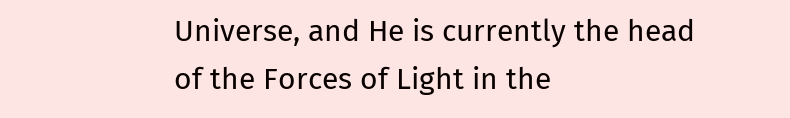Universe, and He is currently the head of the Forces of Light in the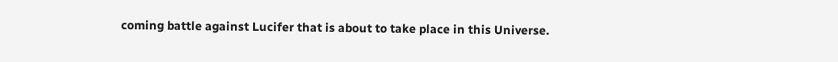coming battle against Lucifer that is about to take place in this Universe.